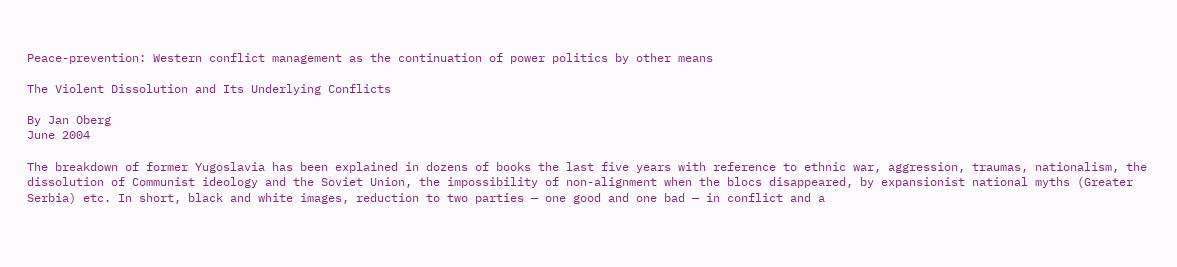Peace-prevention: Western conflict management as the continuation of power politics by other means

The Violent Dissolution and Its Underlying Conflicts

By Jan Oberg
June 2004

The breakdown of former Yugoslavia has been explained in dozens of books the last five years with reference to ethnic war, aggression, traumas, nationalism, the dissolution of Communist ideology and the Soviet Union, the impossibility of non-alignment when the blocs disappeared, by expansionist national myths (Greater Serbia) etc. In short, black and white images, reduction to two parties — one good and one bad — in conflict and a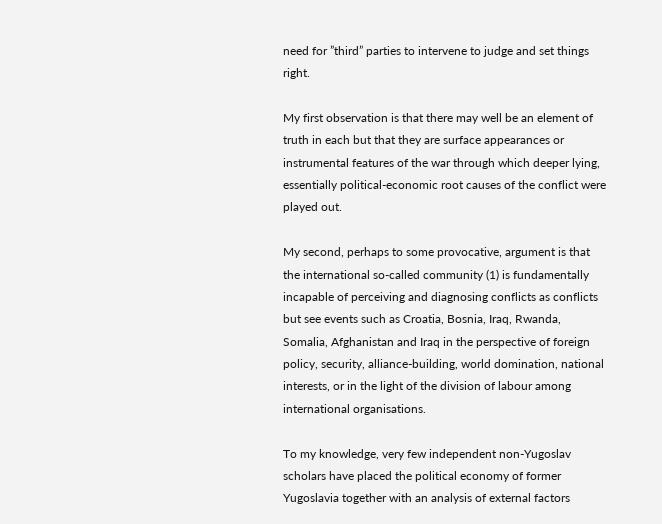need for ”third” parties to intervene to judge and set things right.

My first observation is that there may well be an element of truth in each but that they are surface appearances or instrumental features of the war through which deeper lying, essentially political-economic root causes of the conflict were played out.

My second, perhaps to some provocative, argument is that the international so-called community (1) is fundamentally incapable of perceiving and diagnosing conflicts as conflicts but see events such as Croatia, Bosnia, Iraq, Rwanda, Somalia, Afghanistan and Iraq in the perspective of foreign policy, security, alliance-building, world domination, national interests, or in the light of the division of labour among international organisations.

To my knowledge, very few independent non-Yugoslav scholars have placed the political economy of former Yugoslavia together with an analysis of external factors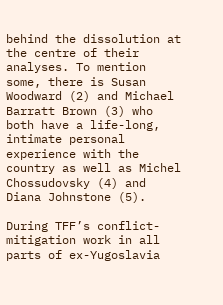behind the dissolution at the centre of their analyses. To mention some, there is Susan Woodward (2) and Michael Barratt Brown (3) who both have a life-long, intimate personal experience with the country as well as Michel Chossudovsky (4) and Diana Johnstone (5).

During TFF’s conflict-mitigation work in all parts of ex-Yugoslavia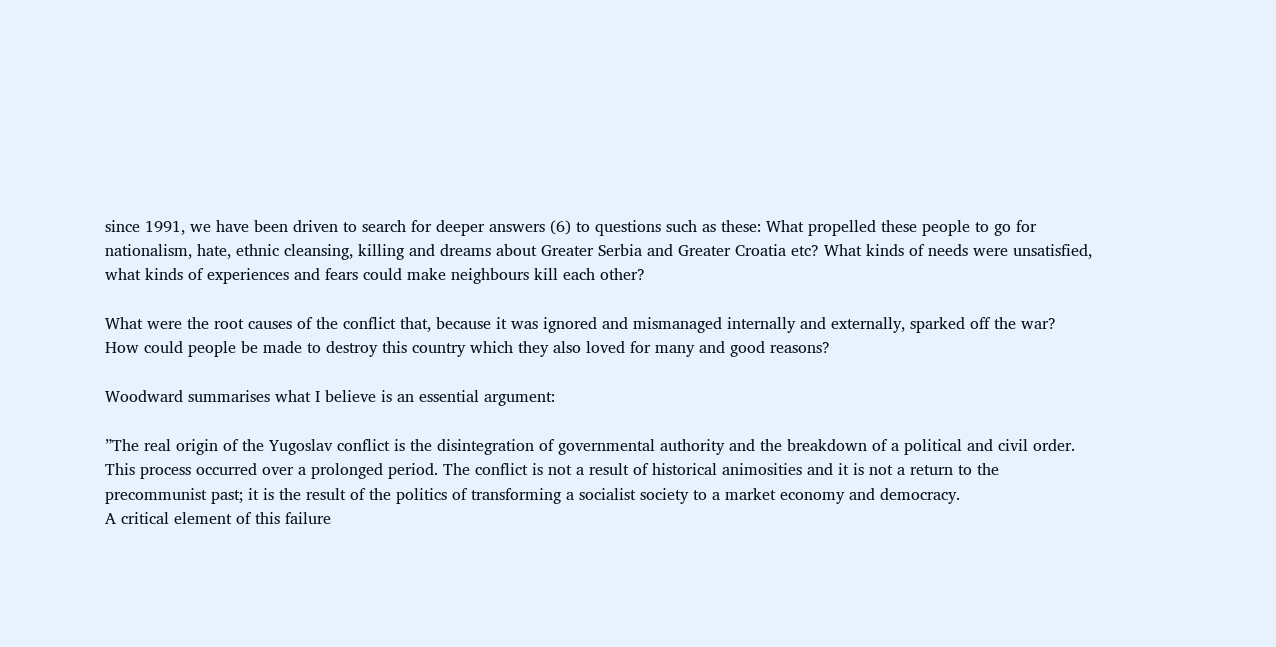since 1991, we have been driven to search for deeper answers (6) to questions such as these: What propelled these people to go for nationalism, hate, ethnic cleansing, killing and dreams about Greater Serbia and Greater Croatia etc? What kinds of needs were unsatisfied, what kinds of experiences and fears could make neighbours kill each other?

What were the root causes of the conflict that, because it was ignored and mismanaged internally and externally, sparked off the war? How could people be made to destroy this country which they also loved for many and good reasons?

Woodward summarises what I believe is an essential argument:

”The real origin of the Yugoslav conflict is the disintegration of governmental authority and the breakdown of a political and civil order. This process occurred over a prolonged period. The conflict is not a result of historical animosities and it is not a return to the precommunist past; it is the result of the politics of transforming a socialist society to a market economy and democracy.
A critical element of this failure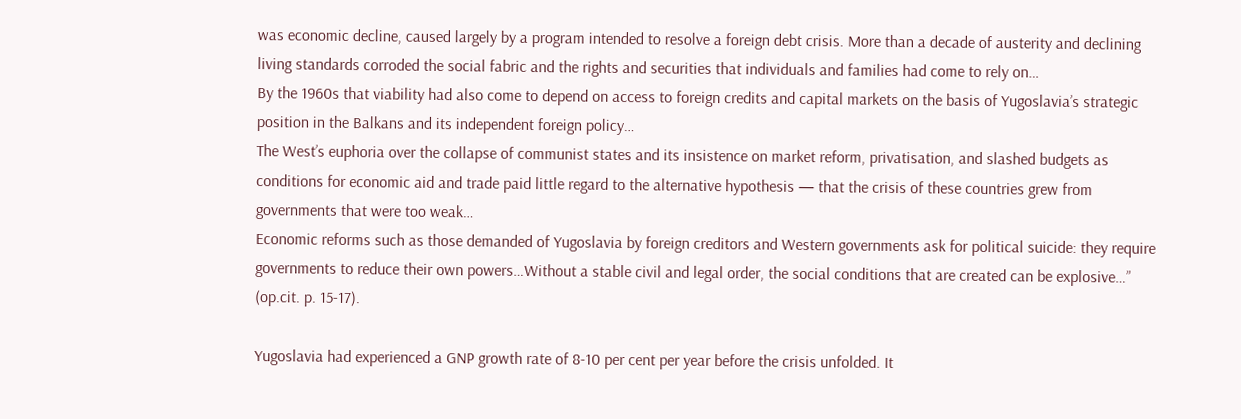was economic decline, caused largely by a program intended to resolve a foreign debt crisis. More than a decade of austerity and declining living standards corroded the social fabric and the rights and securities that individuals and families had come to rely on…
By the 1960s that viability had also come to depend on access to foreign credits and capital markets on the basis of Yugoslavia’s strategic position in the Balkans and its independent foreign policy…
The West’s euphoria over the collapse of communist states and its insistence on market reform, privatisation, and slashed budgets as conditions for economic aid and trade paid little regard to the alternative hypothesis — that the crisis of these countries grew from governments that were too weak…
Economic reforms such as those demanded of Yugoslavia by foreign creditors and Western governments ask for political suicide: they require governments to reduce their own powers…Without a stable civil and legal order, the social conditions that are created can be explosive…”
(op.cit. p. 15-17).

Yugoslavia had experienced a GNP growth rate of 8-10 per cent per year before the crisis unfolded. It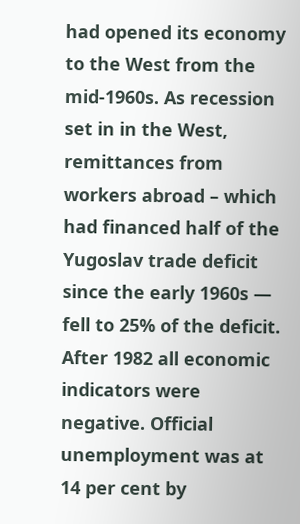had opened its economy to the West from the mid-1960s. As recession set in in the West, remittances from workers abroad – which had financed half of the Yugoslav trade deficit since the early 1960s — fell to 25% of the deficit. After 1982 all economic indicators were negative. Official unemployment was at 14 per cent by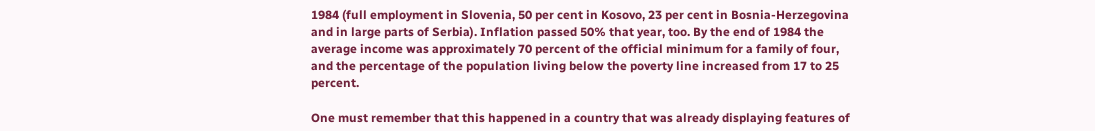1984 (full employment in Slovenia, 50 per cent in Kosovo, 23 per cent in Bosnia-Herzegovina and in large parts of Serbia). Inflation passed 50% that year, too. By the end of 1984 the average income was approximately 70 percent of the official minimum for a family of four, and the percentage of the population living below the poverty line increased from 17 to 25 percent.

One must remember that this happened in a country that was already displaying features of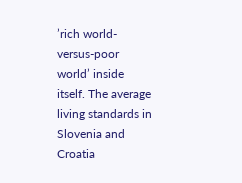’rich world-versus-poor world’ inside itself. The average living standards in Slovenia and Croatia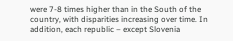were 7-8 times higher than in the South of the country, with disparities increasing over time. In addition, each republic – except Slovenia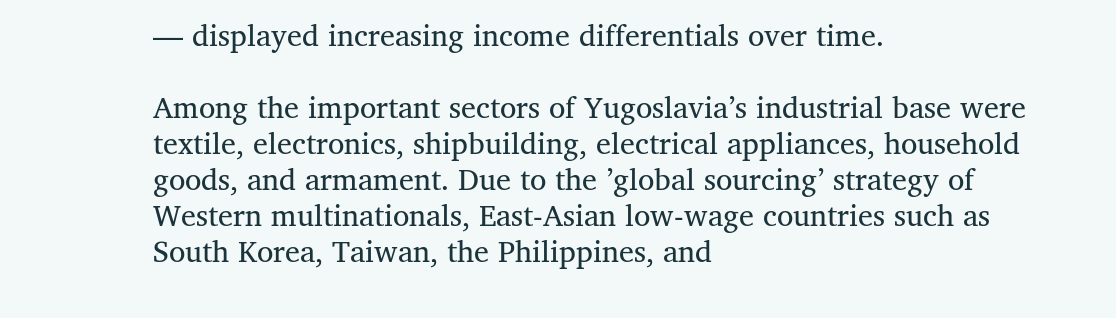— displayed increasing income differentials over time.

Among the important sectors of Yugoslavia’s industrial base were textile, electronics, shipbuilding, electrical appliances, household goods, and armament. Due to the ’global sourcing’ strategy of Western multinationals, East-Asian low-wage countries such as South Korea, Taiwan, the Philippines, and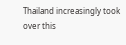Thailand increasingly took over this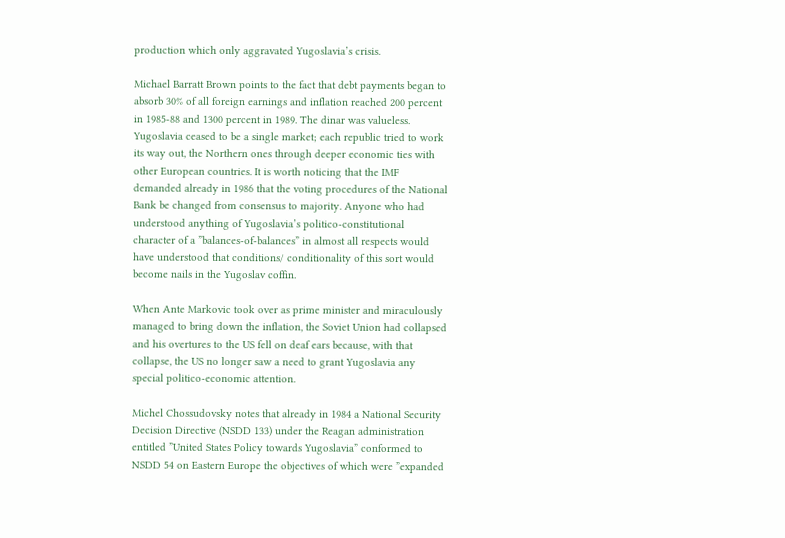production which only aggravated Yugoslavia’s crisis.

Michael Barratt Brown points to the fact that debt payments began to absorb 30% of all foreign earnings and inflation reached 200 percent in 1985-88 and 1300 percent in 1989. The dinar was valueless. Yugoslavia ceased to be a single market; each republic tried to work its way out, the Northern ones through deeper economic ties with other European countries. It is worth noticing that the IMF demanded already in 1986 that the voting procedures of the National Bank be changed from consensus to majority. Anyone who had understood anything of Yugoslavia’s politico-constitutional character of a ”balances-of-balances” in almost all respects would have understood that conditions/ conditionality of this sort would become nails in the Yugoslav coffin.

When Ante Markovic took over as prime minister and miraculously managed to bring down the inflation, the Soviet Union had collapsed and his overtures to the US fell on deaf ears because, with that collapse, the US no longer saw a need to grant Yugoslavia any special politico-economic attention.

Michel Chossudovsky notes that already in 1984 a National Security Decision Directive (NSDD 133) under the Reagan administration entitled ”United States Policy towards Yugoslavia” conformed to NSDD 54 on Eastern Europe the objectives of which were ”expanded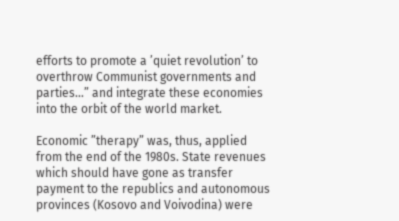efforts to promote a ’quiet revolution’ to overthrow Communist governments and parties…” and integrate these economies into the orbit of the world market.

Economic ”therapy” was, thus, applied from the end of the 1980s. State revenues which should have gone as transfer payment to the republics and autonomous provinces (Kosovo and Voivodina) were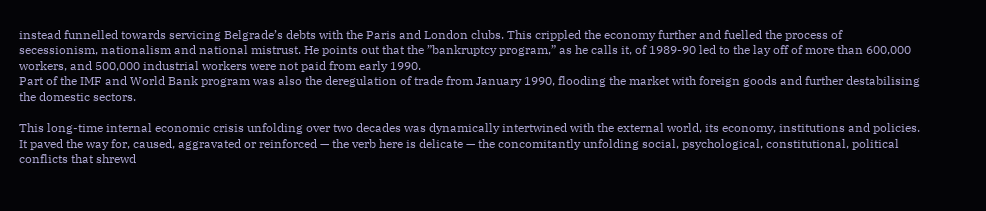instead funnelled towards servicing Belgrade’s debts with the Paris and London clubs. This crippled the economy further and fuelled the process of secessionism, nationalism and national mistrust. He points out that the ”bankruptcy program,” as he calls it, of 1989-90 led to the lay off of more than 600,000 workers, and 500,000 industrial workers were not paid from early 1990.
Part of the IMF and World Bank program was also the deregulation of trade from January 1990, flooding the market with foreign goods and further destabilising the domestic sectors.

This long-time internal economic crisis unfolding over two decades was dynamically intertwined with the external world, its economy, institutions and policies. It paved the way for, caused, aggravated or reinforced — the verb here is delicate — the concomitantly unfolding social, psychological, constitutional, political conflicts that shrewd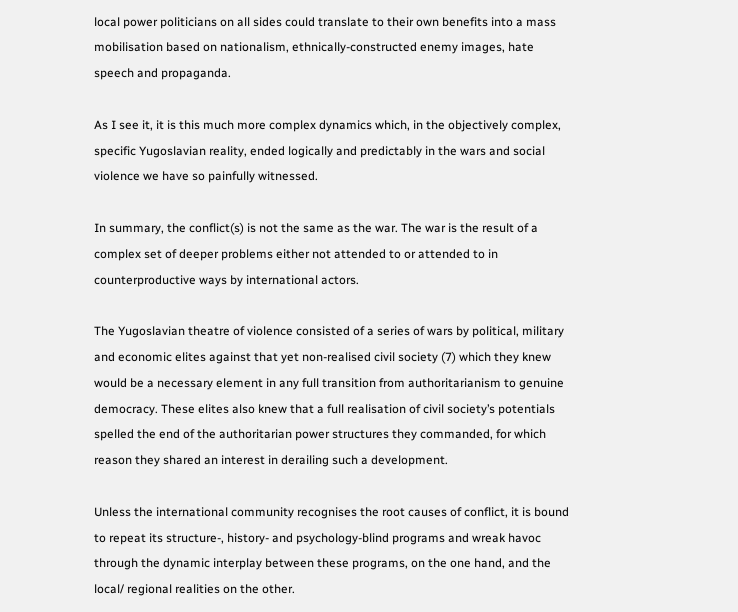local power politicians on all sides could translate to their own benefits into a mass mobilisation based on nationalism, ethnically-constructed enemy images, hate speech and propaganda.

As I see it, it is this much more complex dynamics which, in the objectively complex, specific Yugoslavian reality, ended logically and predictably in the wars and social violence we have so painfully witnessed.

In summary, the conflict(s) is not the same as the war. The war is the result of a complex set of deeper problems either not attended to or attended to in counterproductive ways by international actors.

The Yugoslavian theatre of violence consisted of a series of wars by political, military and economic elites against that yet non-realised civil society (7) which they knew would be a necessary element in any full transition from authoritarianism to genuine democracy. These elites also knew that a full realisation of civil society’s potentials spelled the end of the authoritarian power structures they commanded, for which reason they shared an interest in derailing such a development.

Unless the international community recognises the root causes of conflict, it is bound to repeat its structure-, history- and psychology-blind programs and wreak havoc through the dynamic interplay between these programs, on the one hand, and the local/ regional realities on the other.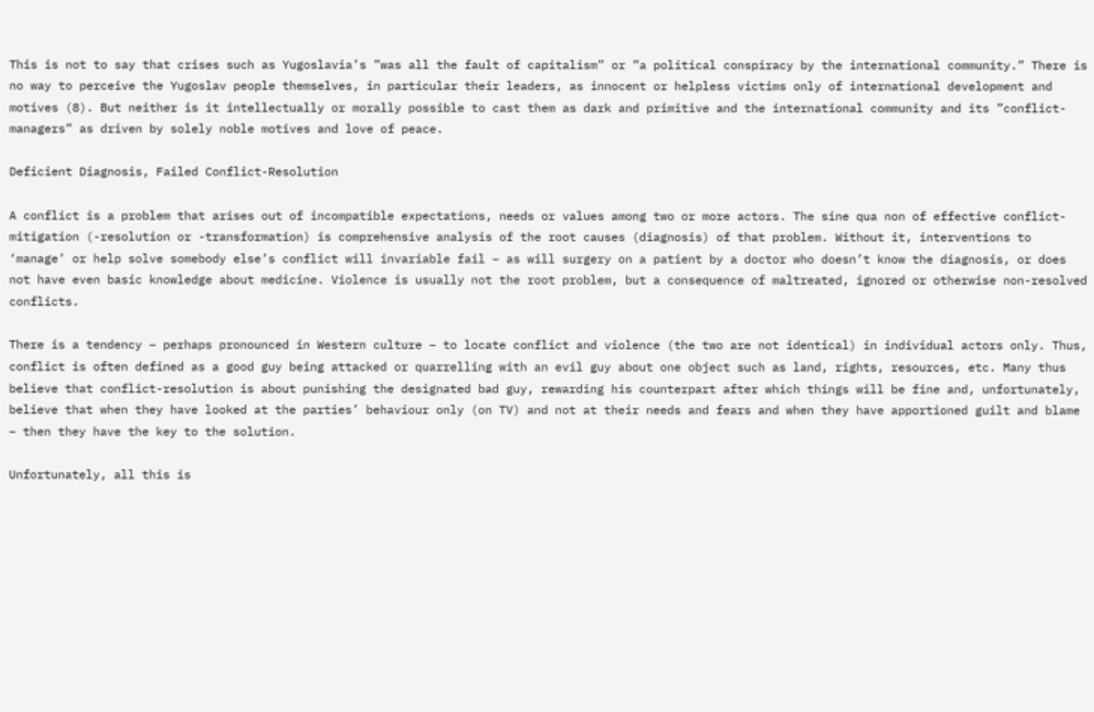This is not to say that crises such as Yugoslavia’s ”was all the fault of capitalism” or ”a political conspiracy by the international community.” There is no way to perceive the Yugoslav people themselves, in particular their leaders, as innocent or helpless victims only of international development and motives (8). But neither is it intellectually or morally possible to cast them as dark and primitive and the international community and its ”conflict-managers” as driven by solely noble motives and love of peace.

Deficient Diagnosis, Failed Conflict-Resolution

A conflict is a problem that arises out of incompatible expectations, needs or values among two or more actors. The sine qua non of effective conflict-mitigation (-resolution or -transformation) is comprehensive analysis of the root causes (diagnosis) of that problem. Without it, interventions to ‘manage’ or help solve somebody else’s conflict will invariable fail – as will surgery on a patient by a doctor who doesn’t know the diagnosis, or does not have even basic knowledge about medicine. Violence is usually not the root problem, but a consequence of maltreated, ignored or otherwise non-resolved conflicts.

There is a tendency – perhaps pronounced in Western culture – to locate conflict and violence (the two are not identical) in individual actors only. Thus, conflict is often defined as a good guy being attacked or quarrelling with an evil guy about one object such as land, rights, resources, etc. Many thus believe that conflict-resolution is about punishing the designated bad guy, rewarding his counterpart after which things will be fine and, unfortunately, believe that when they have looked at the parties’ behaviour only (on TV) and not at their needs and fears and when they have apportioned guilt and blame – then they have the key to the solution.

Unfortunately, all this is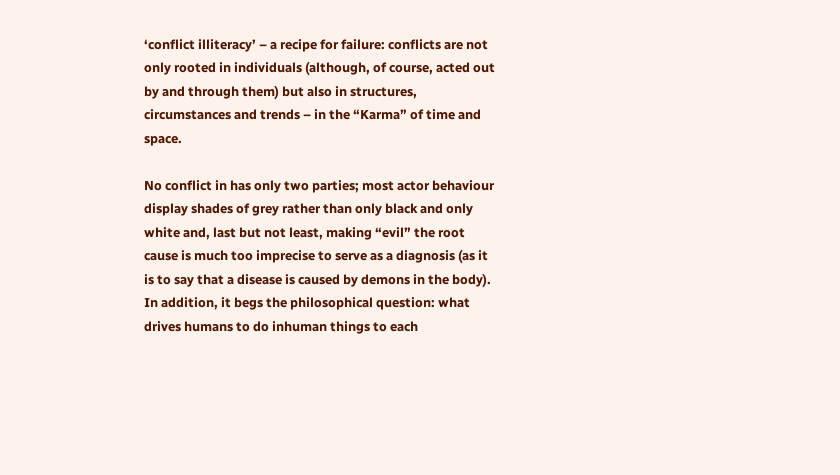‘conflict illiteracy’ – a recipe for failure: conflicts are not only rooted in individuals (although, of course, acted out by and through them) but also in structures, circumstances and trends – in the “Karma” of time and space.

No conflict in has only two parties; most actor behaviour display shades of grey rather than only black and only white and, last but not least, making “evil” the root cause is much too imprecise to serve as a diagnosis (as it is to say that a disease is caused by demons in the body). In addition, it begs the philosophical question: what drives humans to do inhuman things to each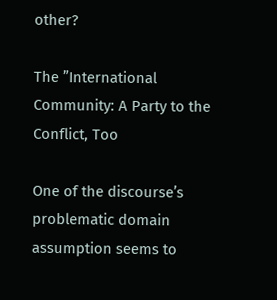other?

The ”International Community: A Party to the Conflict, Too

One of the discourse’s problematic domain assumption seems to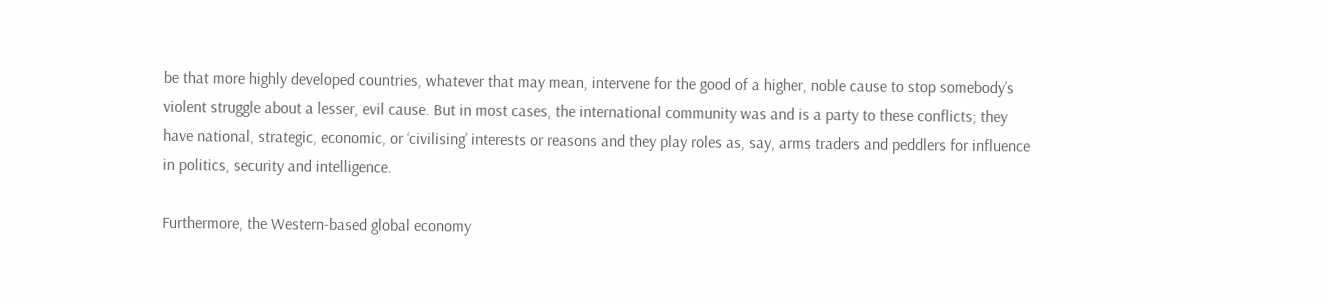be that more highly developed countries, whatever that may mean, intervene for the good of a higher, noble cause to stop somebody’s violent struggle about a lesser, evil cause. But in most cases, the international community was and is a party to these conflicts; they have national, strategic, economic, or ‘civilising’ interests or reasons and they play roles as, say, arms traders and peddlers for influence in politics, security and intelligence.

Furthermore, the Western-based global economy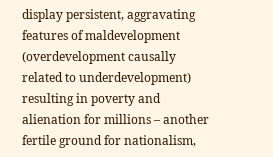display persistent, aggravating features of maldevelopment (overdevelopment causally related to underdevelopment) resulting in poverty and alienation for millions – another fertile ground for nationalism,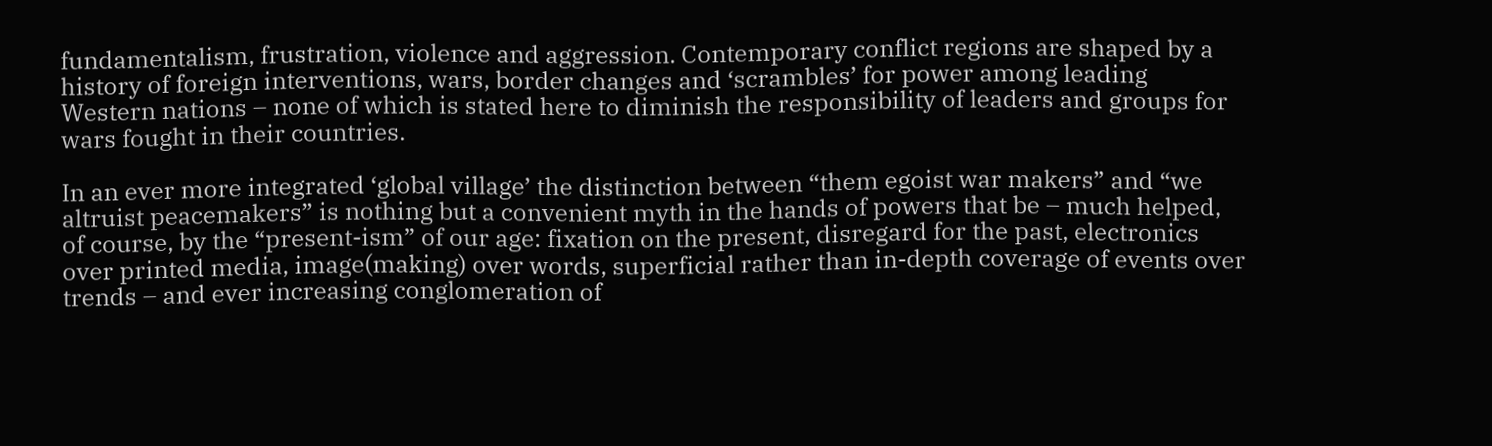fundamentalism, frustration, violence and aggression. Contemporary conflict regions are shaped by a history of foreign interventions, wars, border changes and ‘scrambles’ for power among leading Western nations – none of which is stated here to diminish the responsibility of leaders and groups for wars fought in their countries.

In an ever more integrated ‘global village’ the distinction between “them egoist war makers” and “we altruist peacemakers” is nothing but a convenient myth in the hands of powers that be – much helped, of course, by the “present-ism” of our age: fixation on the present, disregard for the past, electronics over printed media, image(making) over words, superficial rather than in-depth coverage of events over trends – and ever increasing conglomeration of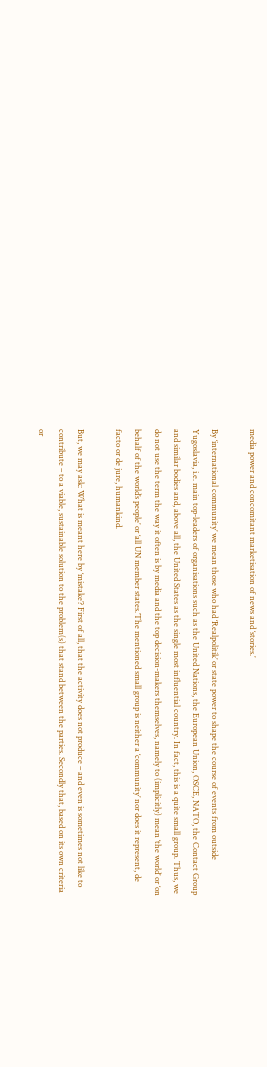media power and concomitant marketisation of news and ‘stories.’

By ‘international community’ we mean those who had ‘Realpolitik’ or state power to shape the course of events from outside Yugoslavia, i.e. main top-leaders of organisations such as the United Nations, the European Union, OSCE, NATO, the Contact Group and similar bodies and, above all, the United States as the single most influential country. In fact, this is a quite small group. Thus, we do not use the term the way it often is by media and the top decision-makers themselves, namely to (implicitly) mean ‘the world’ or ‘on behalf of the world’s people’ or ‘all UN member states.’The mentioned small group is neither a ‘community’ nor does it represent, de facto or de jure, humankind.

But, we may ask: What is meant here by ‘mistake’? First of all, that the activity does not produce – and even is sometimes not like to contribute – to a viable, sustainable solution to the problem(s) that stand between the parties. Secondly that, based on its own criteria or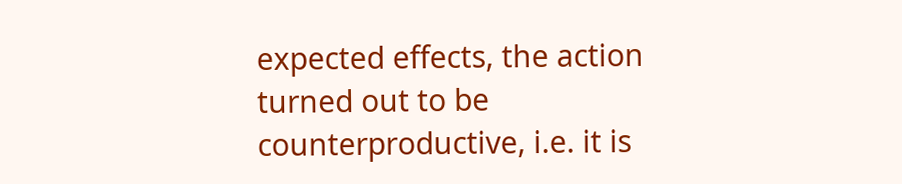expected effects, the action turned out to be counterproductive, i.e. it is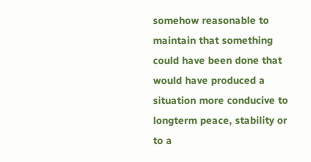somehow reasonable to maintain that something could have been done that would have produced a situation more conducive to longterm peace, stability or to a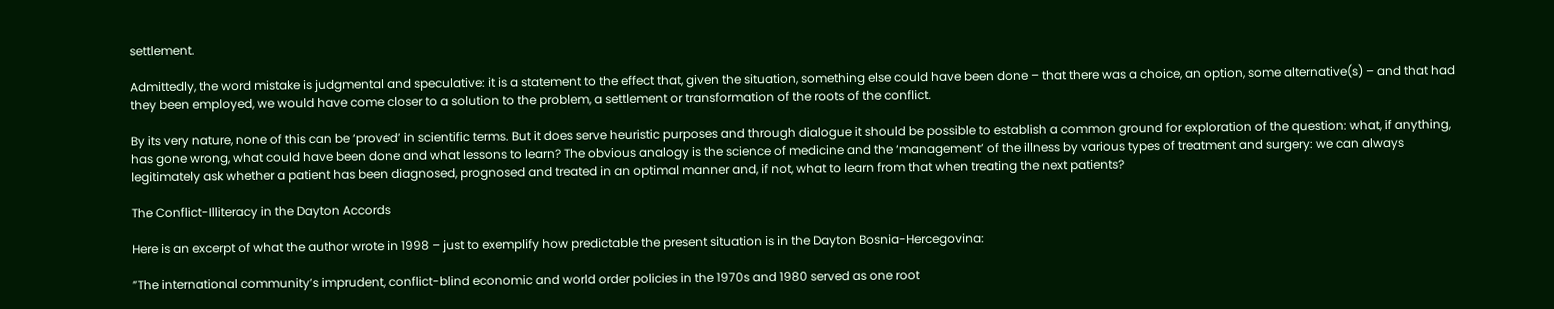settlement.

Admittedly, the word mistake is judgmental and speculative: it is a statement to the effect that, given the situation, something else could have been done – that there was a choice, an option, some alternative(s) – and that had they been employed, we would have come closer to a solution to the problem, a settlement or transformation of the roots of the conflict.

By its very nature, none of this can be ‘proved’ in scientific terms. But it does serve heuristic purposes and through dialogue it should be possible to establish a common ground for exploration of the question: what, if anything, has gone wrong, what could have been done and what lessons to learn? The obvious analogy is the science of medicine and the ‘management’ of the illness by various types of treatment and surgery: we can always legitimately ask whether a patient has been diagnosed, prognosed and treated in an optimal manner and, if not, what to learn from that when treating the next patients?

The Conflict-Illiteracy in the Dayton Accords

Here is an excerpt of what the author wrote in 1998 – just to exemplify how predictable the present situation is in the Dayton Bosnia-Hercegovina:

”The international community’s imprudent, conflict-blind economic and world order policies in the 1970s and 1980 served as one root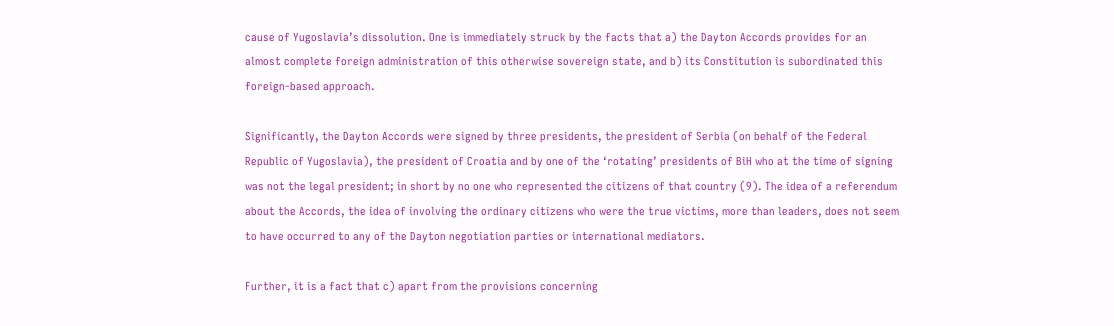cause of Yugoslavia’s dissolution. One is immediately struck by the facts that a) the Dayton Accords provides for an almost complete foreign administration of this otherwise sovereign state, and b) its Constitution is subordinated this foreign-based approach.

Significantly, the Dayton Accords were signed by three presidents, the president of Serbia (on behalf of the Federal Republic of Yugoslavia), the president of Croatia and by one of the ‘rotating’ presidents of BiH who at the time of signing was not the legal president; in short by no one who represented the citizens of that country (9). The idea of a referendum about the Accords, the idea of involving the ordinary citizens who were the true victims, more than leaders, does not seem to have occurred to any of the Dayton negotiation parties or international mediators.

Further, it is a fact that c) apart from the provisions concerning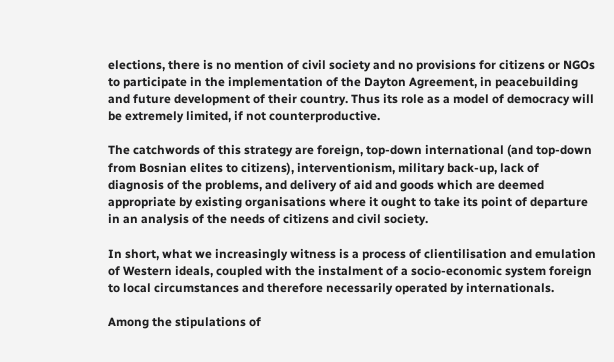elections, there is no mention of civil society and no provisions for citizens or NGOs to participate in the implementation of the Dayton Agreement, in peacebuilding and future development of their country. Thus its role as a model of democracy will be extremely limited, if not counterproductive.

The catchwords of this strategy are foreign, top-down international (and top-down from Bosnian elites to citizens), interventionism, military back-up, lack of diagnosis of the problems, and delivery of aid and goods which are deemed appropriate by existing organisations where it ought to take its point of departure in an analysis of the needs of citizens and civil society.

In short, what we increasingly witness is a process of clientilisation and emulation of Western ideals, coupled with the instalment of a socio-economic system foreign to local circumstances and therefore necessarily operated by internationals.

Among the stipulations of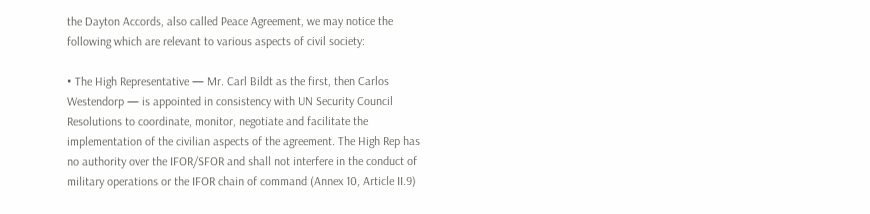the Dayton Accords, also called Peace Agreement, we may notice the following which are relevant to various aspects of civil society:

• The High Representative — Mr. Carl Bildt as the first, then Carlos Westendorp — is appointed in consistency with UN Security Council Resolutions to coordinate, monitor, negotiate and facilitate the implementation of the civilian aspects of the agreement. The High Rep has no authority over the IFOR/SFOR and shall not interfere in the conduct of military operations or the IFOR chain of command (Annex 10, Article II.9)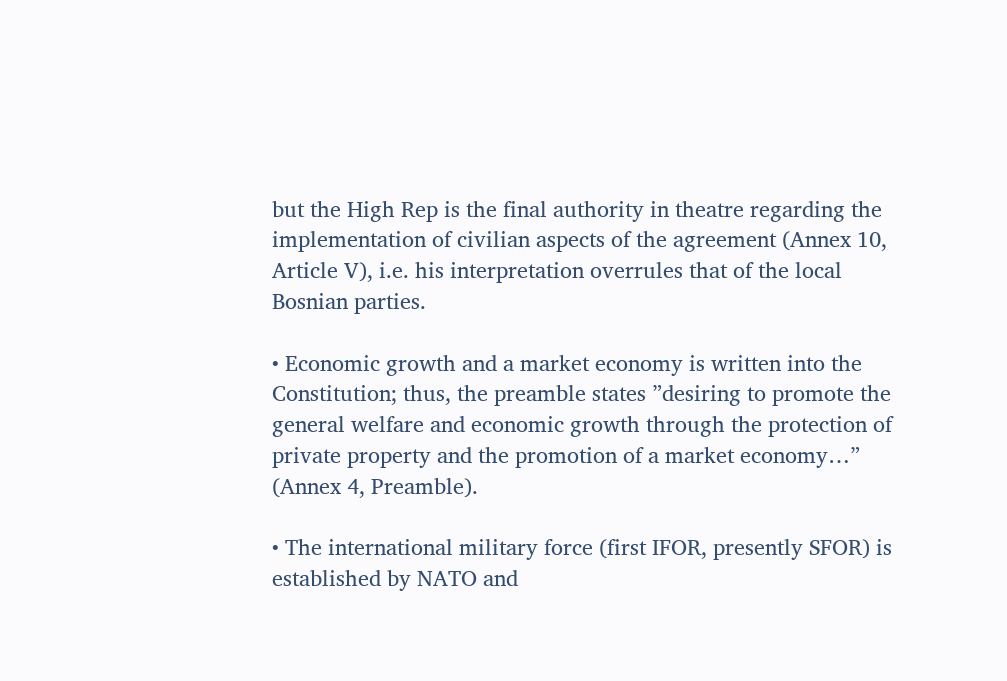but the High Rep is the final authority in theatre regarding the implementation of civilian aspects of the agreement (Annex 10, Article V), i.e. his interpretation overrules that of the local Bosnian parties.

• Economic growth and a market economy is written into the Constitution; thus, the preamble states ”desiring to promote the general welfare and economic growth through the protection of private property and the promotion of a market economy…” (Annex 4, Preamble).

• The international military force (first IFOR, presently SFOR) is established by NATO and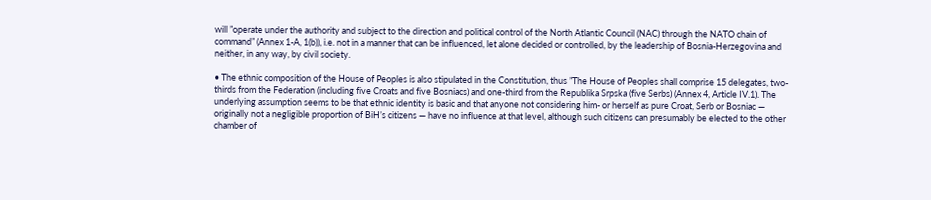will ”operate under the authority and subject to the direction and political control of the North Atlantic Council (NAC) through the NATO chain of command” (Annex 1-A, 1(b)), i.e. not in a manner that can be influenced, let alone decided or controlled, by the leadership of Bosnia-Herzegovina and neither, in any way, by civil society.

• The ethnic composition of the House of Peoples is also stipulated in the Constitution, thus ”The House of Peoples shall comprise 15 delegates, two-thirds from the Federation (including five Croats and five Bosniacs) and one-third from the Republika Srpska (five Serbs) (Annex 4, Article IV.1). The underlying assumption seems to be that ethnic identity is basic and that anyone not considering him- or herself as pure Croat, Serb or Bosniac — originally not a negligible proportion of BiH’s citizens — have no influence at that level, although such citizens can presumably be elected to the other chamber of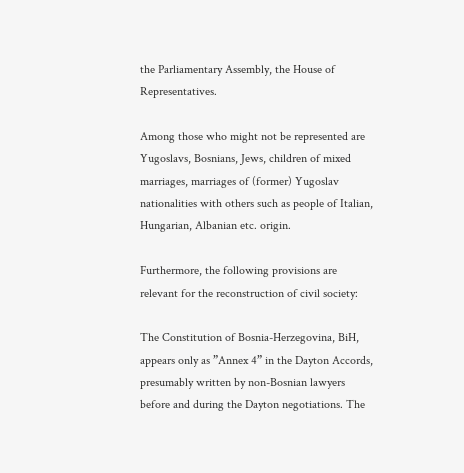the Parliamentary Assembly, the House of Representatives.

Among those who might not be represented are Yugoslavs, Bosnians, Jews, children of mixed marriages, marriages of (former) Yugoslav nationalities with others such as people of Italian, Hungarian, Albanian etc. origin.

Furthermore, the following provisions are relevant for the reconstruction of civil society:

The Constitution of Bosnia-Herzegovina, BiH, appears only as ”Annex 4” in the Dayton Accords, presumably written by non-Bosnian lawyers before and during the Dayton negotiations. The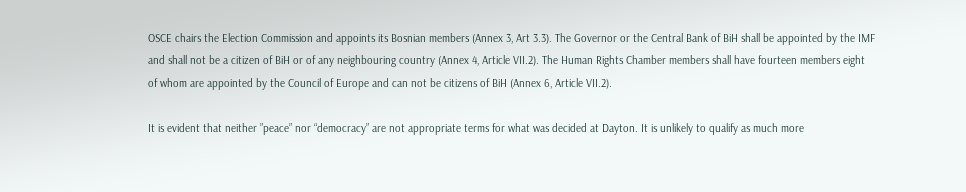OSCE chairs the Election Commission and appoints its Bosnian members (Annex 3, Art 3.3). The Governor or the Central Bank of BiH shall be appointed by the IMF and shall not be a citizen of BiH or of any neighbouring country (Annex 4, Article VII.2). The Human Rights Chamber members shall have fourteen members eight of whom are appointed by the Council of Europe and can not be citizens of BiH (Annex 6, Article VII.2).

It is evident that neither ”peace” nor “democracy” are not appropriate terms for what was decided at Dayton. It is unlikely to qualify as much more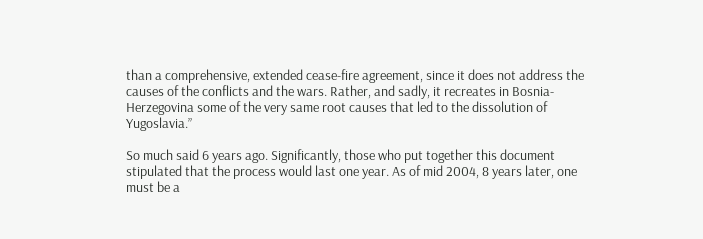than a comprehensive, extended cease-fire agreement, since it does not address the causes of the conflicts and the wars. Rather, and sadly, it recreates in Bosnia-Herzegovina some of the very same root causes that led to the dissolution of Yugoslavia.”

So much said 6 years ago. Significantly, those who put together this document stipulated that the process would last one year. As of mid 2004, 8 years later, one must be a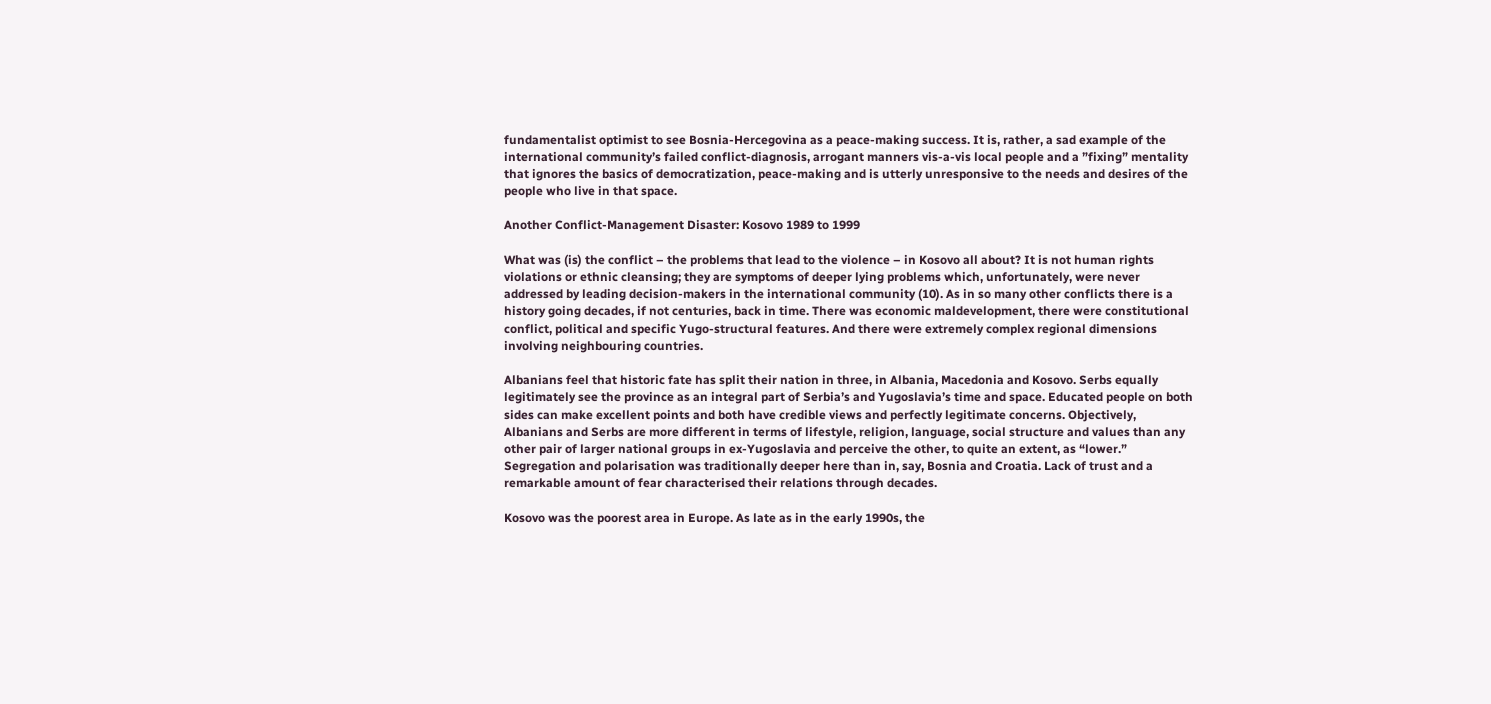fundamentalist optimist to see Bosnia-Hercegovina as a peace-making success. It is, rather, a sad example of the international community’s failed conflict-diagnosis, arrogant manners vis-a-vis local people and a ”fixing” mentality that ignores the basics of democratization, peace-making and is utterly unresponsive to the needs and desires of the people who live in that space.

Another Conflict-Management Disaster: Kosovo 1989 to 1999

What was (is) the conflict – the problems that lead to the violence – in Kosovo all about? It is not human rights violations or ethnic cleansing; they are symptoms of deeper lying problems which, unfortunately, were never addressed by leading decision-makers in the international community (10). As in so many other conflicts there is a history going decades, if not centuries, back in time. There was economic maldevelopment, there were constitutional conflict, political and specific Yugo-structural features. And there were extremely complex regional dimensions involving neighbouring countries.

Albanians feel that historic fate has split their nation in three, in Albania, Macedonia and Kosovo. Serbs equally legitimately see the province as an integral part of Serbia’s and Yugoslavia’s time and space. Educated people on both sides can make excellent points and both have credible views and perfectly legitimate concerns. Objectively, Albanians and Serbs are more different in terms of lifestyle, religion, language, social structure and values than any other pair of larger national groups in ex-Yugoslavia and perceive the other, to quite an extent, as “lower.” Segregation and polarisation was traditionally deeper here than in, say, Bosnia and Croatia. Lack of trust and a remarkable amount of fear characterised their relations through decades.

Kosovo was the poorest area in Europe. As late as in the early 1990s, the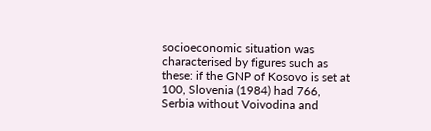socioeconomic situation was characterised by figures such as these: if the GNP of Kosovo is set at 100, Slovenia (1984) had 766, Serbia without Voivodina and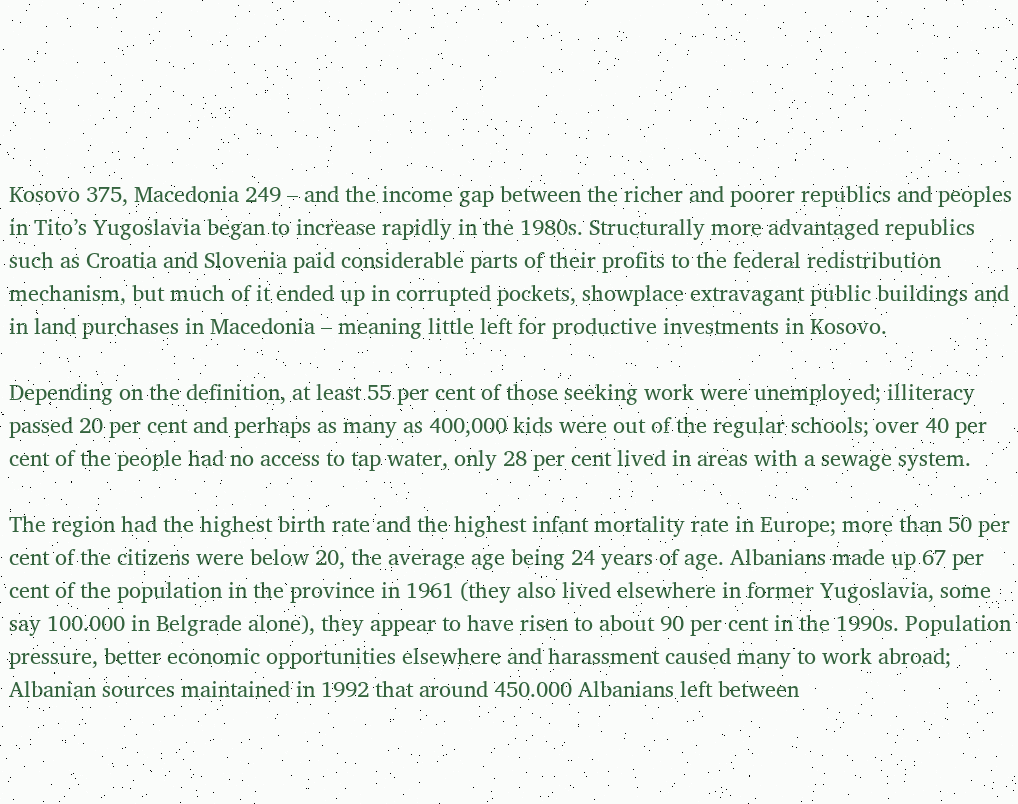Kosovo 375, Macedonia 249 – and the income gap between the richer and poorer republics and peoples in Tito’s Yugoslavia began to increase rapidly in the 1980s. Structurally more advantaged republics such as Croatia and Slovenia paid considerable parts of their profits to the federal redistribution mechanism, but much of it ended up in corrupted pockets, showplace extravagant public buildings and in land purchases in Macedonia – meaning little left for productive investments in Kosovo.

Depending on the definition, at least 55 per cent of those seeking work were unemployed; illiteracy passed 20 per cent and perhaps as many as 400,000 kids were out of the regular schools; over 40 per cent of the people had no access to tap water, only 28 per cent lived in areas with a sewage system.

The region had the highest birth rate and the highest infant mortality rate in Europe; more than 50 per cent of the citizens were below 20, the average age being 24 years of age. Albanians made up 67 per cent of the population in the province in 1961 (they also lived elsewhere in former Yugoslavia, some say 100.000 in Belgrade alone), they appear to have risen to about 90 per cent in the 1990s. Population pressure, better economic opportunities elsewhere and harassment caused many to work abroad; Albanian sources maintained in 1992 that around 450.000 Albanians left between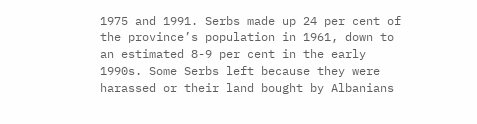1975 and 1991. Serbs made up 24 per cent of the province’s population in 1961, down to an estimated 8-9 per cent in the early 1990s. Some Serbs left because they were harassed or their land bought by Albanians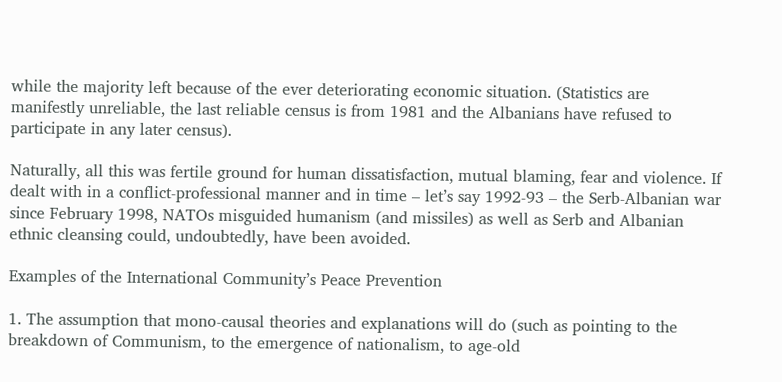while the majority left because of the ever deteriorating economic situation. (Statistics are manifestly unreliable, the last reliable census is from 1981 and the Albanians have refused to participate in any later census).

Naturally, all this was fertile ground for human dissatisfaction, mutual blaming, fear and violence. If dealt with in a conflict-professional manner and in time – let’s say 1992-93 – the Serb-Albanian war since February 1998, NATOs misguided humanism (and missiles) as well as Serb and Albanian ethnic cleansing could, undoubtedly, have been avoided.

Examples of the International Community’s Peace Prevention

1. The assumption that mono-causal theories and explanations will do (such as pointing to the breakdown of Communism, to the emergence of nationalism, to age-old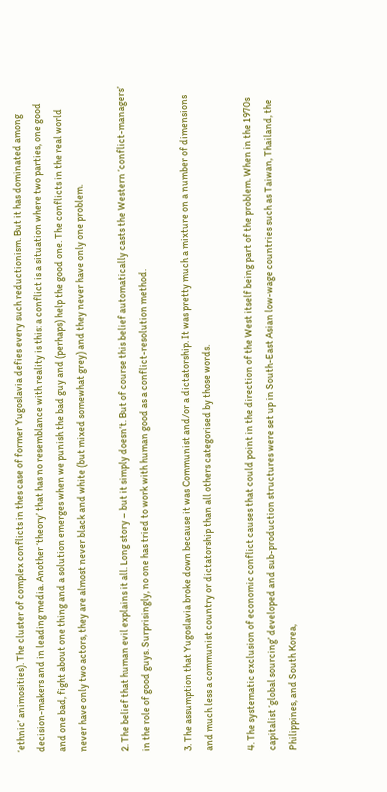‘ethnic’ animosities). The cluster of complex conflicts in thes case of former Yugoslavia defies every such reductionism. But it has dominated among decision-makers and in leading media. Another ‘theory’ that has no resemblance with reality is this: a conflict is a situation where two parties, one good and one bad, fight about one thing and a solution emerges when we punish the bad guy and (perhaps) help the good one. The conflicts in the real world never have only two actors, they are almost never black and white (but mixed somewhat grey) and they never have only one problem.

2. The belief that human evil explains it all. Long story – but it simply doesn’t. But of course this belief automatically casts the Western ‘conflict-managers’ in the role of good guys. Surprisingly, no one has tried to work with human good as a conflict-resolution method.

3. The assumption that Yugoslavia broke down because it was Communist and/or a dictatorship. It was pretty much a mixture on a number of dimensions and much less a communist country or dictatorship than all others categorised by those words.

4. The systematic exclusion of economic conflict causes that could point in the direction of the West itself being part of the problem. When in the 1970s capitalist ‘global sourcing’ developed and sub-production structures were set up in South-East Asian low-wage countries such as Taiwan, Thailand, the Philippines, and South Korea,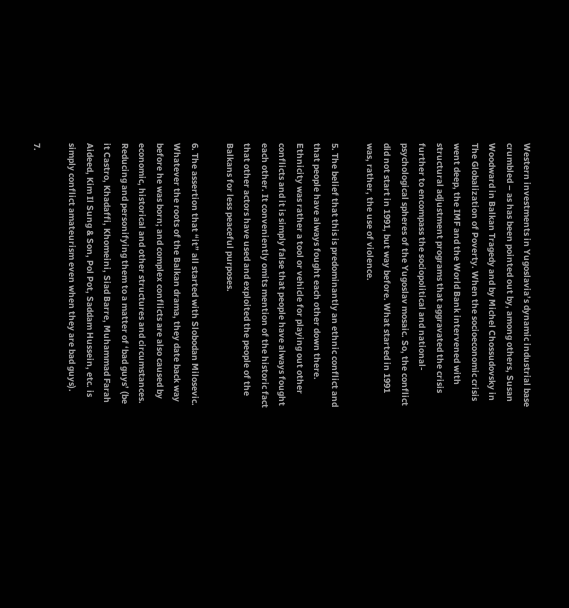Western investments in Yugoslavia’s dynamic industrial base crumbled – as has been pointed out by, among others, Susan Woodward in Balkan Tragedy and by Michel Chossudovsky in The Globalization of Poverty. When the socioeconomic crisis went deep, the IMF and the World Bank intervened with structural adjustment programs that aggravated the crisis further to encompass the sociopolitical and national-psychological spheres of the Yugoslav mosaic. So, the conflict did not start in 1991, but way before. What started in 1991 was, rather, the use of violence.

5. The belief that this is predominantly an ethnic conflict and that people have always fought each other down there. Ethnicity was rather a tool or vehicle for playing out other conflicts and it is simply false that people have always fought each other. It conveniently omits mention of the historic fact that other actors have used and exploited the people of the Balkans for less peaceful purposes.

6. The assertion that “it” all started with Slobodan Milosevic. Whatever the roots of the Balkan drama, they date back way before he was born; and complex conflicts are also caused by economic, historical and other structures and circumstances. Reducing and personifying them to a matter of ‘bad guys’ (be it Castro, Khadaffi, Khomeini, Siad Barre, Muhammad Farah Aideed, Kim Il Sung & Son, Pol Pot, Saddam Hussein, etc. is simply conflict amateurism even when they are bad guys).

7.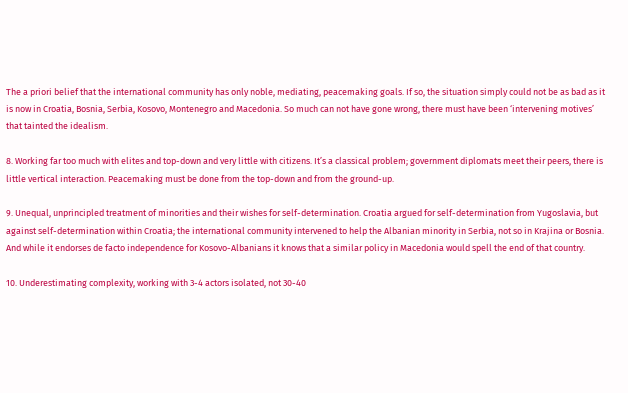The a priori belief that the international community has only noble, mediating, peacemaking goals. If so, the situation simply could not be as bad as it is now in Croatia, Bosnia, Serbia, Kosovo, Montenegro and Macedonia. So much can not have gone wrong, there must have been ‘intervening motives’ that tainted the idealism.

8. Working far too much with elites and top-down and very little with citizens. It’s a classical problem; government diplomats meet their peers, there is little vertical interaction. Peacemaking must be done from the top-down and from the ground-up.

9. Unequal, unprincipled treatment of minorities and their wishes for self-determination. Croatia argued for self-determination from Yugoslavia, but against self-determination within Croatia; the international community intervened to help the Albanian minority in Serbia, not so in Krajina or Bosnia. And while it endorses de facto independence for Kosovo-Albanians it knows that a similar policy in Macedonia would spell the end of that country.

10. Underestimating complexity, working with 3-4 actors isolated, not 30-40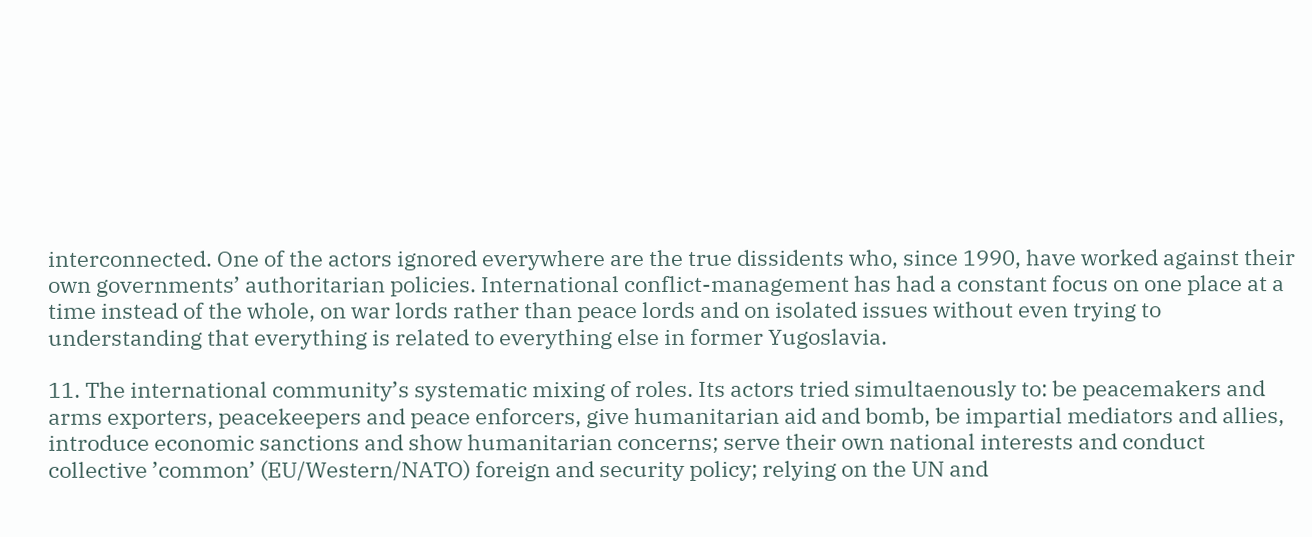interconnected. One of the actors ignored everywhere are the true dissidents who, since 1990, have worked against their own governments’ authoritarian policies. International conflict-management has had a constant focus on one place at a time instead of the whole, on war lords rather than peace lords and on isolated issues without even trying to understanding that everything is related to everything else in former Yugoslavia.

11. The international community’s systematic mixing of roles. Its actors tried simultaenously to: be peacemakers and arms exporters, peacekeepers and peace enforcers, give humanitarian aid and bomb, be impartial mediators and allies, introduce economic sanctions and show humanitarian concerns; serve their own national interests and conduct collective ’common’ (EU/Western/NATO) foreign and security policy; relying on the UN and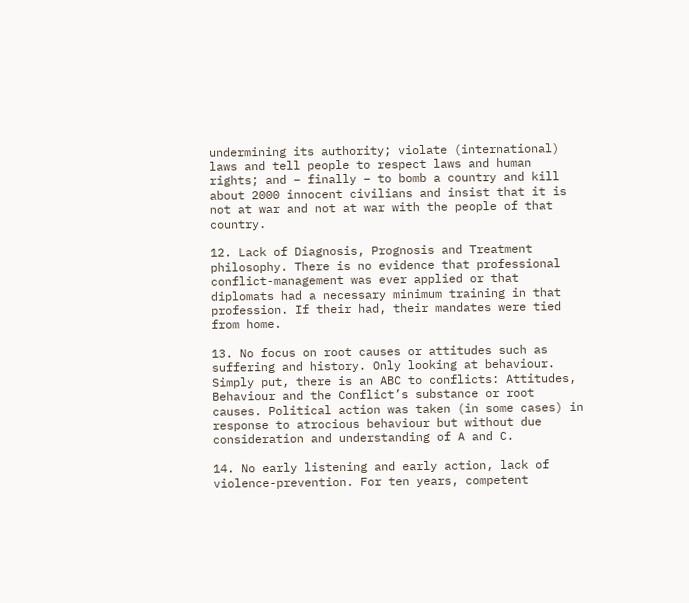undermining its authority; violate (international) laws and tell people to respect laws and human rights; and – finally – to bomb a country and kill about 2000 innocent civilians and insist that it is not at war and not at war with the people of that country.

12. Lack of Diagnosis, Prognosis and Treatment philosophy. There is no evidence that professional conflict-management was ever applied or that diplomats had a necessary minimum training in that profession. If their had, their mandates were tied from home.

13. No focus on root causes or attitudes such as suffering and history. Only looking at behaviour. Simply put, there is an ABC to conflicts: Attitudes, Behaviour and the Conflict’s substance or root causes. Political action was taken (in some cases) in response to atrocious behaviour but without due consideration and understanding of A and C.

14. No early listening and early action, lack of violence-prevention. For ten years, competent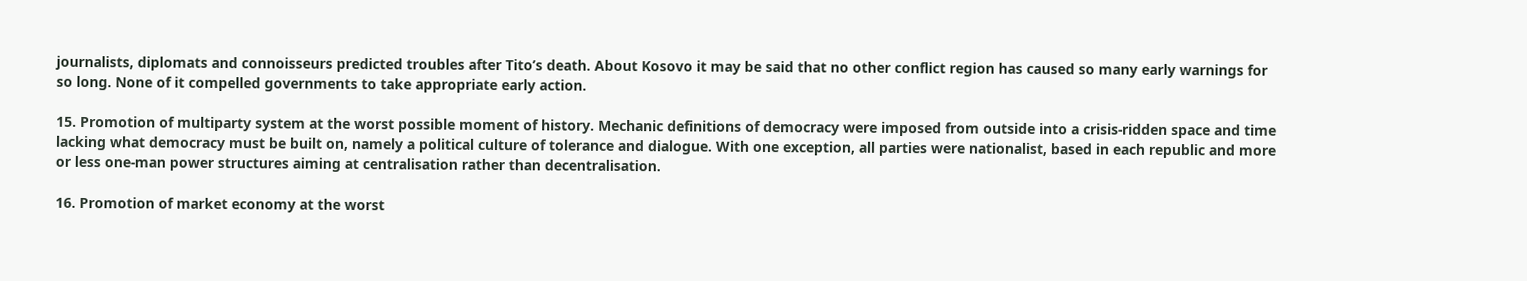journalists, diplomats and connoisseurs predicted troubles after Tito’s death. About Kosovo it may be said that no other conflict region has caused so many early warnings for so long. None of it compelled governments to take appropriate early action.

15. Promotion of multiparty system at the worst possible moment of history. Mechanic definitions of democracy were imposed from outside into a crisis-ridden space and time lacking what democracy must be built on, namely a political culture of tolerance and dialogue. With one exception, all parties were nationalist, based in each republic and more or less one-man power structures aiming at centralisation rather than decentralisation.

16. Promotion of market economy at the worst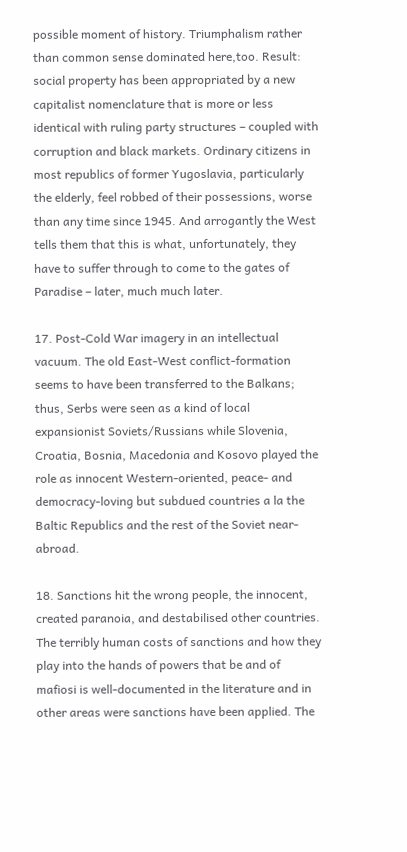possible moment of history. Triumphalism rather than common sense dominated here,too. Result: social property has been appropriated by a new capitalist nomenclature that is more or less identical with ruling party structures – coupled with corruption and black markets. Ordinary citizens in most republics of former Yugoslavia, particularly the elderly, feel robbed of their possessions, worse than any time since 1945. And arrogantly the West tells them that this is what, unfortunately, they have to suffer through to come to the gates of Paradise – later, much much later.

17. Post-Cold War imagery in an intellectual vacuum. The old East-West conflict-formation seems to have been transferred to the Balkans; thus, Serbs were seen as a kind of local expansionist Soviets/Russians while Slovenia, Croatia, Bosnia, Macedonia and Kosovo played the role as innocent Western-oriented, peace- and democracy-loving but subdued countries a la the Baltic Republics and the rest of the Soviet near-abroad.

18. Sanctions hit the wrong people, the innocent, created paranoia, and destabilised other countries. The terribly human costs of sanctions and how they play into the hands of powers that be and of mafiosi is well-documented in the literature and in other areas were sanctions have been applied. The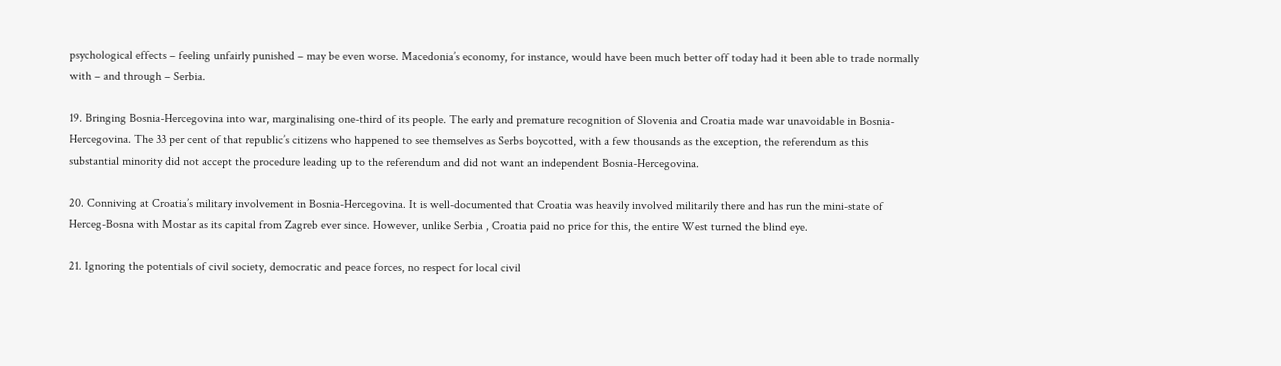psychological effects – feeling unfairly punished – may be even worse. Macedonia’s economy, for instance, would have been much better off today had it been able to trade normally with – and through – Serbia.

19. Bringing Bosnia-Hercegovina into war, marginalising one-third of its people. The early and premature recognition of Slovenia and Croatia made war unavoidable in Bosnia-Hercegovina. The 33 per cent of that republic’s citizens who happened to see themselves as Serbs boycotted, with a few thousands as the exception, the referendum as this substantial minority did not accept the procedure leading up to the referendum and did not want an independent Bosnia-Hercegovina.

20. Conniving at Croatia’s military involvement in Bosnia-Hercegovina. It is well-documented that Croatia was heavily involved militarily there and has run the mini-state of Herceg-Bosna with Mostar as its capital from Zagreb ever since. However, unlike Serbia , Croatia paid no price for this, the entire West turned the blind eye.

21. Ignoring the potentials of civil society, democratic and peace forces, no respect for local civil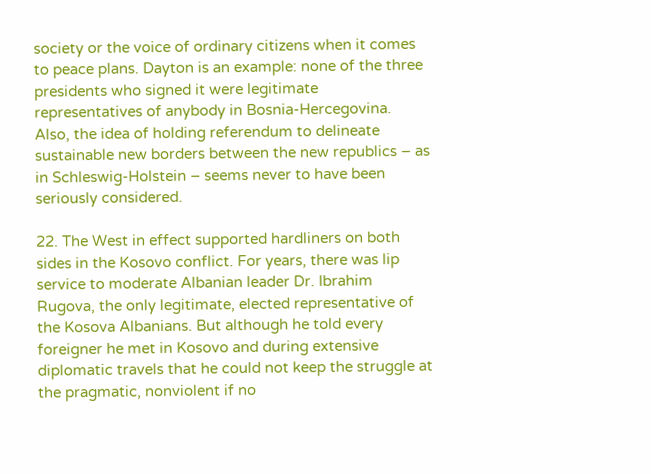society or the voice of ordinary citizens when it comes to peace plans. Dayton is an example: none of the three presidents who signed it were legitimate representatives of anybody in Bosnia-Hercegovina. Also, the idea of holding referendum to delineate sustainable new borders between the new republics – as in Schleswig-Holstein – seems never to have been seriously considered.

22. The West in effect supported hardliners on both sides in the Kosovo conflict. For years, there was lip service to moderate Albanian leader Dr. Ibrahim Rugova, the only legitimate, elected representative of the Kosova Albanians. But although he told every foreigner he met in Kosovo and during extensive diplomatic travels that he could not keep the struggle at the pragmatic, nonviolent if no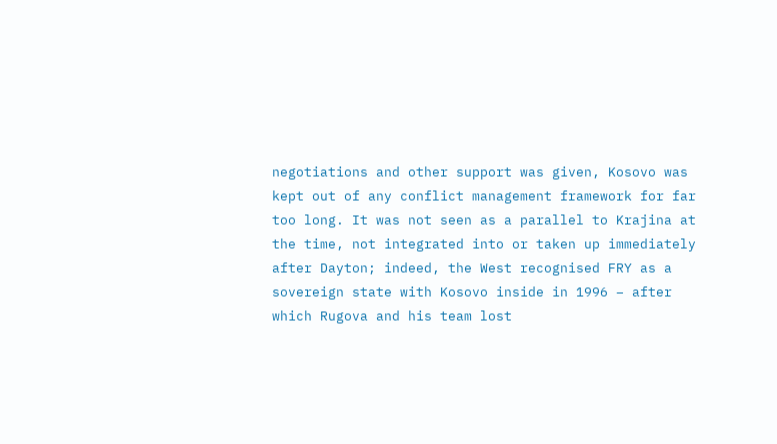negotiations and other support was given, Kosovo was kept out of any conflict management framework for far too long. It was not seen as a parallel to Krajina at the time, not integrated into or taken up immediately after Dayton; indeed, the West recognised FRY as a sovereign state with Kosovo inside in 1996 – after which Rugova and his team lost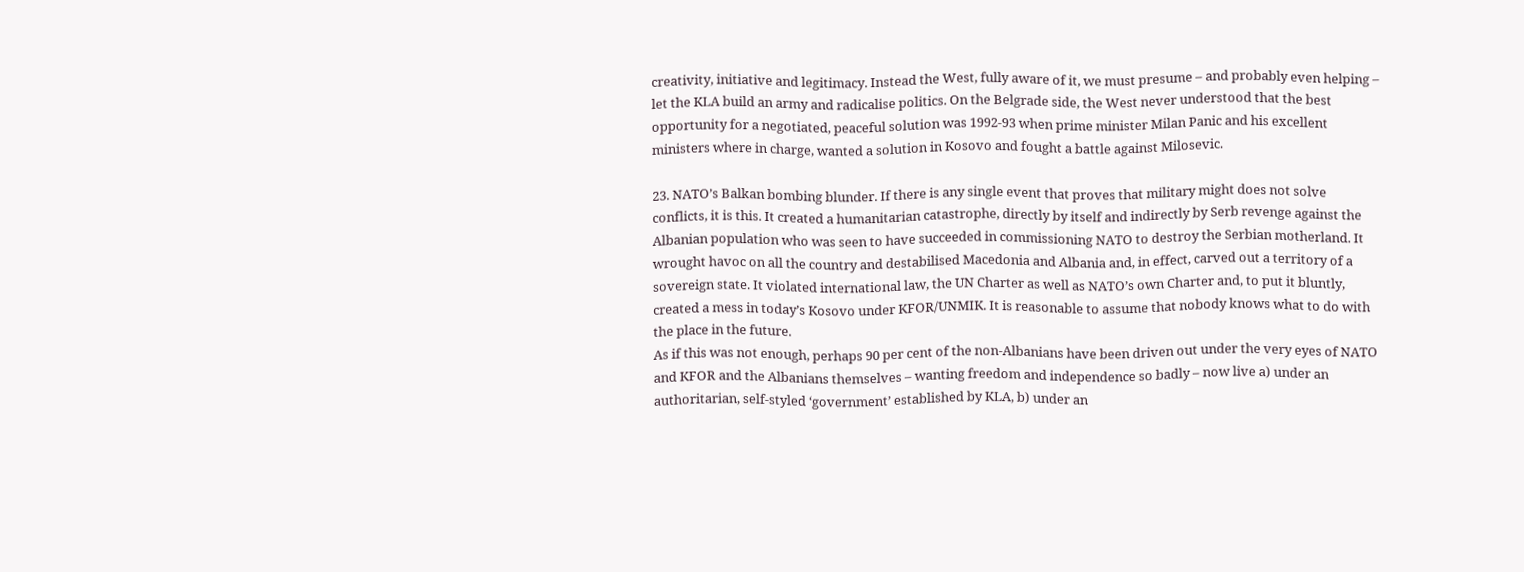creativity, initiative and legitimacy. Instead the West, fully aware of it, we must presume – and probably even helping – let the KLA build an army and radicalise politics. On the Belgrade side, the West never understood that the best opportunity for a negotiated, peaceful solution was 1992-93 when prime minister Milan Panic and his excellent ministers where in charge, wanted a solution in Kosovo and fought a battle against Milosevic.

23. NATO’s Balkan bombing blunder. If there is any single event that proves that military might does not solve conflicts, it is this. It created a humanitarian catastrophe, directly by itself and indirectly by Serb revenge against the Albanian population who was seen to have succeeded in commissioning NATO to destroy the Serbian motherland. It wrought havoc on all the country and destabilised Macedonia and Albania and, in effect, carved out a territory of a sovereign state. It violated international law, the UN Charter as well as NATO’s own Charter and, to put it bluntly, created a mess in today’s Kosovo under KFOR/UNMIK. It is reasonable to assume that nobody knows what to do with the place in the future.
As if this was not enough, perhaps 90 per cent of the non-Albanians have been driven out under the very eyes of NATO and KFOR and the Albanians themselves – wanting freedom and independence so badly – now live a) under an authoritarian, self-styled ‘government’ established by KLA, b) under an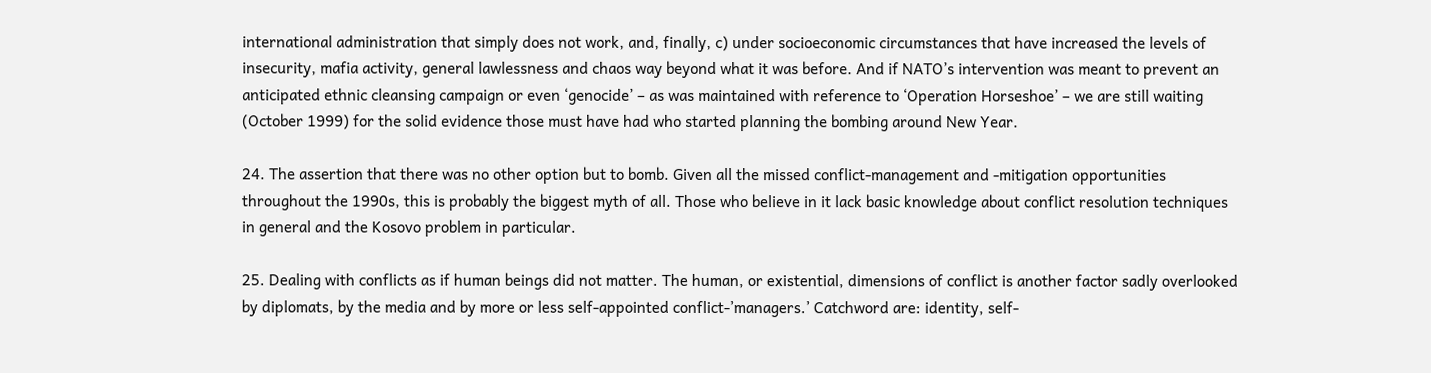international administration that simply does not work, and, finally, c) under socioeconomic circumstances that have increased the levels of insecurity, mafia activity, general lawlessness and chaos way beyond what it was before. And if NATO’s intervention was meant to prevent an anticipated ethnic cleansing campaign or even ‘genocide’ – as was maintained with reference to ‘Operation Horseshoe’ – we are still waiting (October 1999) for the solid evidence those must have had who started planning the bombing around New Year.

24. The assertion that there was no other option but to bomb. Given all the missed conflict-management and -mitigation opportunities throughout the 1990s, this is probably the biggest myth of all. Those who believe in it lack basic knowledge about conflict resolution techniques in general and the Kosovo problem in particular.

25. Dealing with conflicts as if human beings did not matter. The human, or existential, dimensions of conflict is another factor sadly overlooked by diplomats, by the media and by more or less self-appointed conflict-’managers.’ Catchword are: identity, self-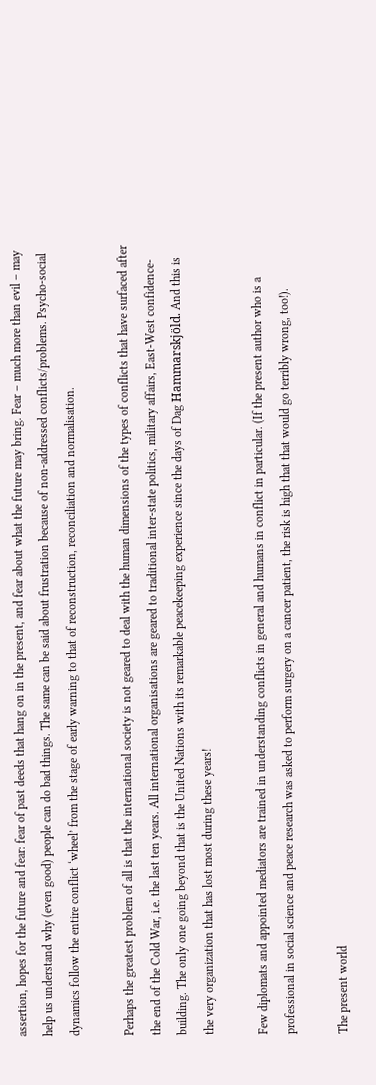assertion, hopes for the future and fear: fear of past deeds that hang on in the present, and fear about what the future may bring. Fear – much more than evil – may help us understand why (even good) people can do bad things. The same can be said about frustration because of non-addressed conflicts/problems. Psycho-social dynamics follow the entire conflict ‘wheel’ from the stage of early warning to that of reconstruction, reconciliation and normalisation.

Perhaps the greatest problem of all is that the international society is not geared to deal with the human dimensions of the types of conflicts that have surfaced after the end of the Cold War, i.e. the last ten years. All international organisations are geared to traditional inter-state politics, military affairs, East-West confidence-building. The only one going beyond that is the United Nations with its remarkable peacekeeping experience since the days of Dag Hammarskjöld. And this is the very organization that has lost most during these years!

Few diplomats and appointed mediators are trained in understanding conflicts in general and humans in conflict in particular. (If the present author who is a professional in social science and peace research was asked to perform surgery on a cancer patient, the risk is high that that would go terribly wrong, too!).

The present world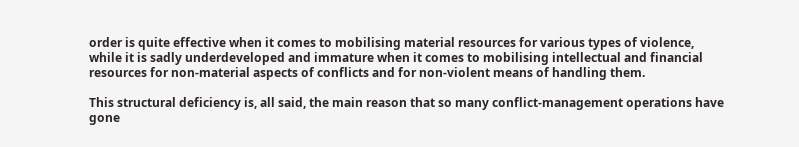order is quite effective when it comes to mobilising material resources for various types of violence, while it is sadly underdeveloped and immature when it comes to mobilising intellectual and financial resources for non-material aspects of conflicts and for non-violent means of handling them.

This structural deficiency is, all said, the main reason that so many conflict-management operations have gone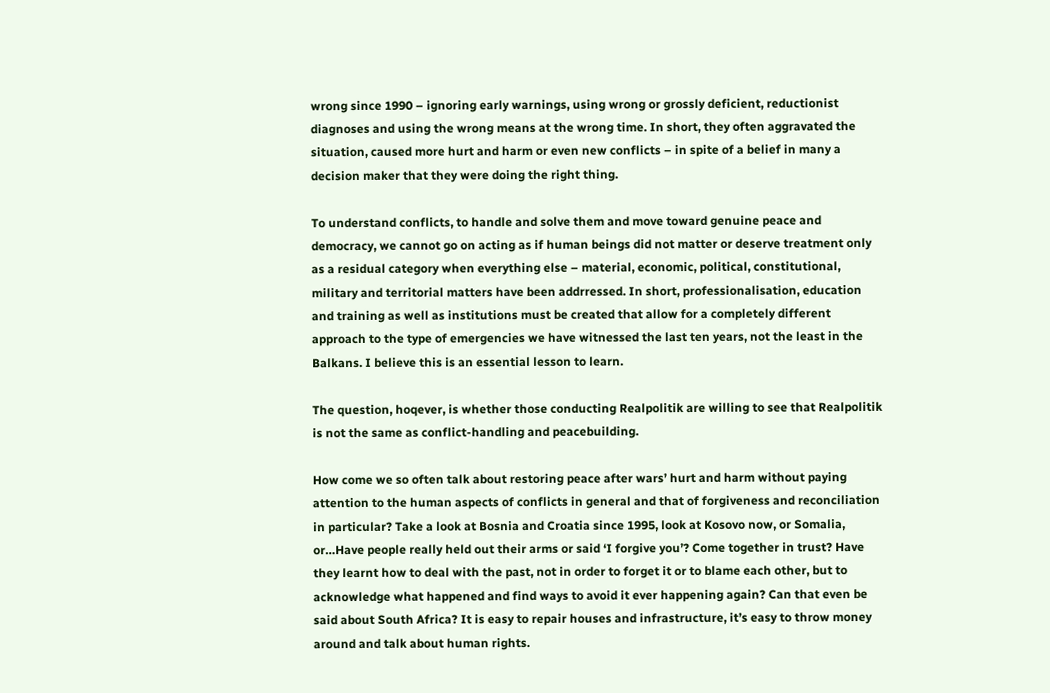wrong since 1990 – ignoring early warnings, using wrong or grossly deficient, reductionist diagnoses and using the wrong means at the wrong time. In short, they often aggravated the situation, caused more hurt and harm or even new conflicts – in spite of a belief in many a decision maker that they were doing the right thing.

To understand conflicts, to handle and solve them and move toward genuine peace and democracy, we cannot go on acting as if human beings did not matter or deserve treatment only as a residual category when everything else – material, economic, political, constitutional, military and territorial matters have been addrressed. In short, professionalisation, education and training as well as institutions must be created that allow for a completely different approach to the type of emergencies we have witnessed the last ten years, not the least in the Balkans. I believe this is an essential lesson to learn.

The question, hoqever, is whether those conducting Realpolitik are willing to see that Realpolitik is not the same as conflict-handling and peacebuilding.

How come we so often talk about restoring peace after wars’ hurt and harm without paying attention to the human aspects of conflicts in general and that of forgiveness and reconciliation in particular? Take a look at Bosnia and Croatia since 1995, look at Kosovo now, or Somalia, or…Have people really held out their arms or said ‘I forgive you’? Come together in trust? Have they learnt how to deal with the past, not in order to forget it or to blame each other, but to acknowledge what happened and find ways to avoid it ever happening again? Can that even be said about South Africa? It is easy to repair houses and infrastructure, it’s easy to throw money around and talk about human rights.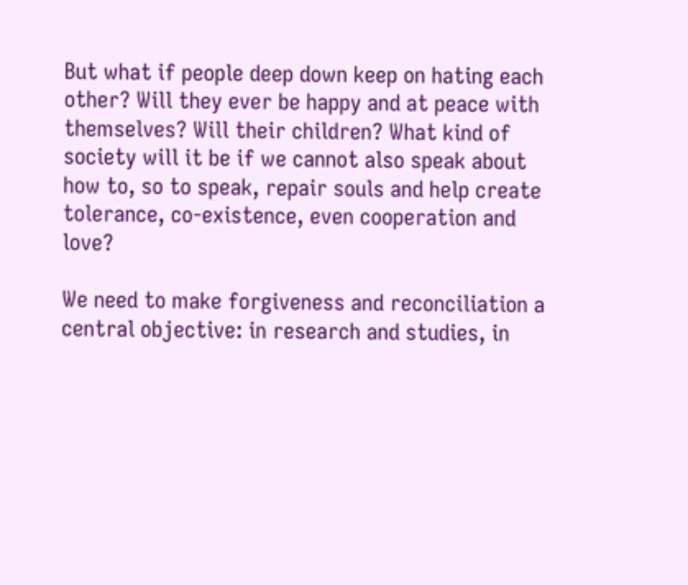But what if people deep down keep on hating each other? Will they ever be happy and at peace with themselves? Will their children? What kind of society will it be if we cannot also speak about how to, so to speak, repair souls and help create tolerance, co-existence, even cooperation and love?

We need to make forgiveness and reconciliation a central objective: in research and studies, in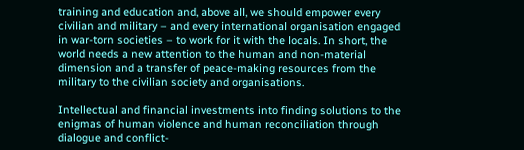training and education and, above all, we should empower every civilian and military – and every international organisation engaged in war-torn societies – to work for it with the locals. In short, the world needs a new attention to the human and non-material dimension and a transfer of peace-making resources from the military to the civilian society and organisations.

Intellectual and financial investments into finding solutions to the enigmas of human violence and human reconciliation through dialogue and conflict-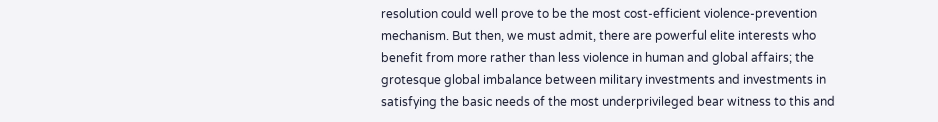resolution could well prove to be the most cost-efficient violence-prevention mechanism. But then, we must admit, there are powerful elite interests who benefit from more rather than less violence in human and global affairs; the grotesque global imbalance between military investments and investments in satisfying the basic needs of the most underprivileged bear witness to this and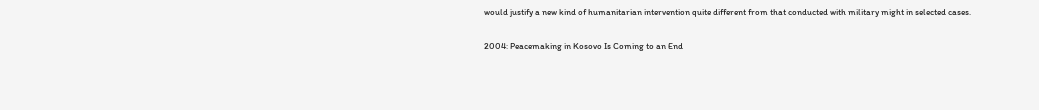would justify a new kind of humanitarian intervention quite different from that conducted with military might in selected cases.

2004: Peacemaking in Kosovo Is Coming to an End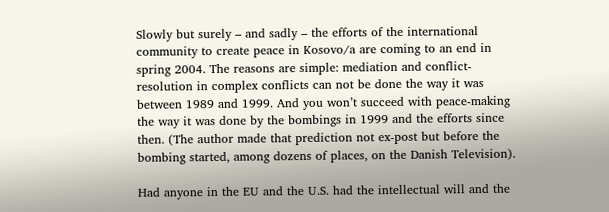Slowly but surely – and sadly – the efforts of the international community to create peace in Kosovo/a are coming to an end in spring 2004. The reasons are simple: mediation and conflict-resolution in complex conflicts can not be done the way it was between 1989 and 1999. And you won’t succeed with peace-making the way it was done by the bombings in 1999 and the efforts since then. (The author made that prediction not ex-post but before the bombing started, among dozens of places, on the Danish Television).

Had anyone in the EU and the U.S. had the intellectual will and the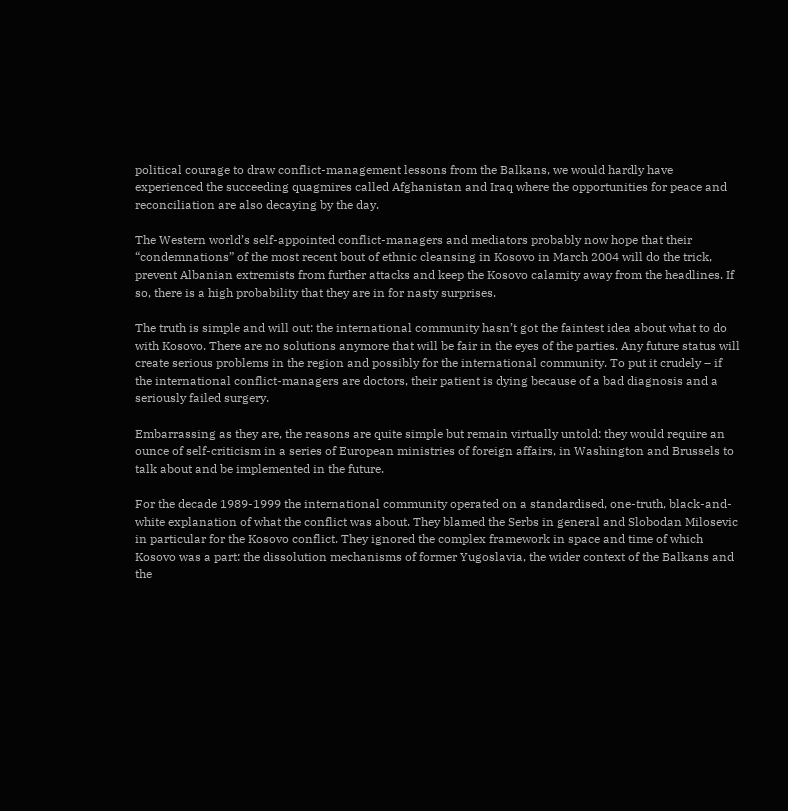political courage to draw conflict-management lessons from the Balkans, we would hardly have experienced the succeeding quagmires called Afghanistan and Iraq where the opportunities for peace and reconciliation are also decaying by the day.

The Western world’s self-appointed conflict-managers and mediators probably now hope that their “condemnations” of the most recent bout of ethnic cleansing in Kosovo in March 2004 will do the trick, prevent Albanian extremists from further attacks and keep the Kosovo calamity away from the headlines. If so, there is a high probability that they are in for nasty surprises.

The truth is simple and will out: the international community hasn’t got the faintest idea about what to do with Kosovo. There are no solutions anymore that will be fair in the eyes of the parties. Any future status will create serious problems in the region and possibly for the international community. To put it crudely – if the international conflict-managers are doctors, their patient is dying because of a bad diagnosis and a seriously failed surgery.

Embarrassing as they are, the reasons are quite simple but remain virtually untold: they would require an ounce of self-criticism in a series of European ministries of foreign affairs, in Washington and Brussels to talk about and be implemented in the future.

For the decade 1989-1999 the international community operated on a standardised, one-truth, black-and-white explanation of what the conflict was about. They blamed the Serbs in general and Slobodan Milosevic in particular for the Kosovo conflict. They ignored the complex framework in space and time of which Kosovo was a part: the dissolution mechanisms of former Yugoslavia, the wider context of the Balkans and the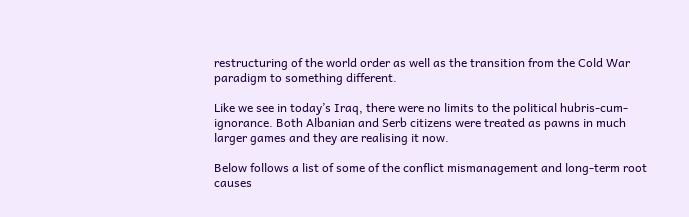restructuring of the world order as well as the transition from the Cold War paradigm to something different.

Like we see in today’s Iraq, there were no limits to the political hubris-cum-ignorance. Both Albanian and Serb citizens were treated as pawns in much larger games and they are realising it now.

Below follows a list of some of the conflict mismanagement and long-term root causes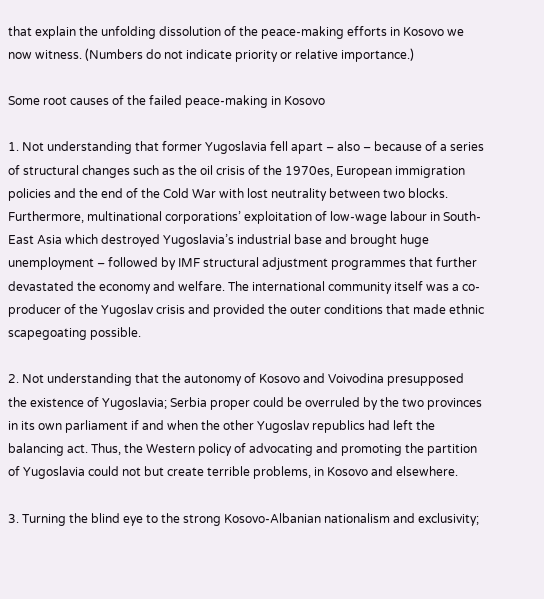that explain the unfolding dissolution of the peace-making efforts in Kosovo we now witness. (Numbers do not indicate priority or relative importance.)

Some root causes of the failed peace-making in Kosovo

1. Not understanding that former Yugoslavia fell apart – also – because of a series of structural changes such as the oil crisis of the 1970es, European immigration policies and the end of the Cold War with lost neutrality between two blocks. Furthermore, multinational corporations’ exploitation of low-wage labour in South-East Asia which destroyed Yugoslavia’s industrial base and brought huge unemployment – followed by IMF structural adjustment programmes that further devastated the economy and welfare. The international community itself was a co-producer of the Yugoslav crisis and provided the outer conditions that made ethnic scapegoating possible.

2. Not understanding that the autonomy of Kosovo and Voivodina presupposed the existence of Yugoslavia; Serbia proper could be overruled by the two provinces in its own parliament if and when the other Yugoslav republics had left the balancing act. Thus, the Western policy of advocating and promoting the partition of Yugoslavia could not but create terrible problems, in Kosovo and elsewhere.

3. Turning the blind eye to the strong Kosovo-Albanian nationalism and exclusivity;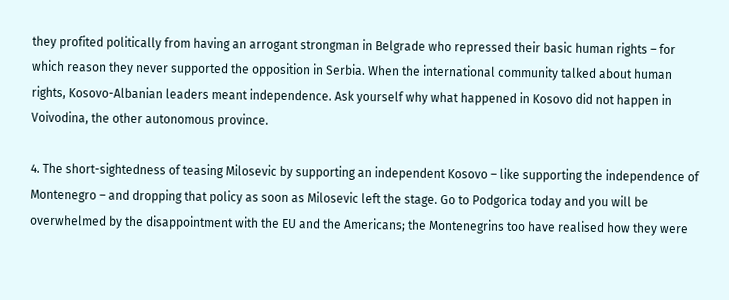they profited politically from having an arrogant strongman in Belgrade who repressed their basic human rights – for which reason they never supported the opposition in Serbia. When the international community talked about human rights, Kosovo-Albanian leaders meant independence. Ask yourself why what happened in Kosovo did not happen in Voivodina, the other autonomous province.

4. The short-sightedness of teasing Milosevic by supporting an independent Kosovo – like supporting the independence of Montenegro – and dropping that policy as soon as Milosevic left the stage. Go to Podgorica today and you will be overwhelmed by the disappointment with the EU and the Americans; the Montenegrins too have realised how they were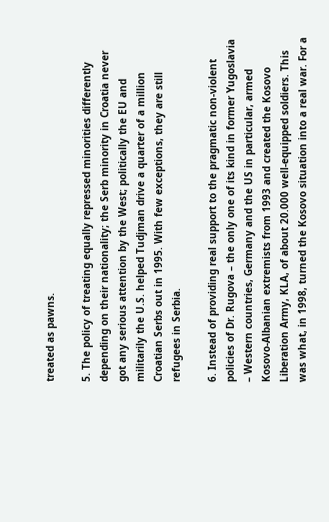treated as pawns.

5. The policy of treating equally repressed minorities differently depending on their nationality; the Serb minority in Croatia never got any serious attention by the West; politically the EU and militarily the U.S. helped Tudjman drive a quarter of a million Croatian Serbs out in 1995. With few exceptions, they are still refugees in Serbia.

6. Instead of providing real support to the pragmatic non-violent policies of Dr. Rugova – the only one of its kind in former Yugoslavia – Western countries, Germany and the US in particular, armed Kosovo-Albanian extremists from 1993 and created the Kosovo Liberation Army, KLA, of about 20.000 well-equipped soldiers. This was what, in 1998, turned the Kosovo situation into a real war. For a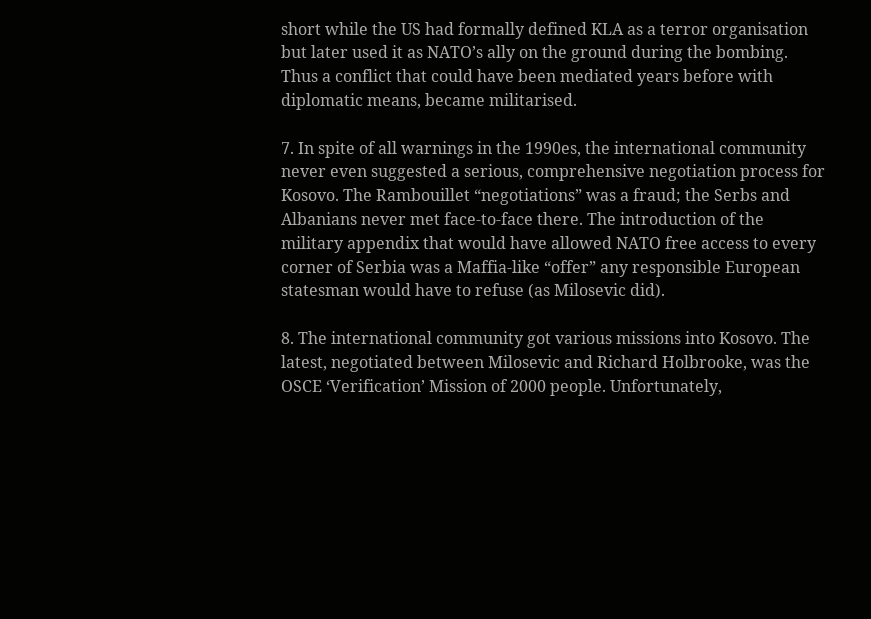short while the US had formally defined KLA as a terror organisation but later used it as NATO’s ally on the ground during the bombing. Thus a conflict that could have been mediated years before with diplomatic means, became militarised.

7. In spite of all warnings in the 1990es, the international community never even suggested a serious, comprehensive negotiation process for Kosovo. The Rambouillet “negotiations” was a fraud; the Serbs and Albanians never met face-to-face there. The introduction of the military appendix that would have allowed NATO free access to every corner of Serbia was a Maffia-like “offer” any responsible European statesman would have to refuse (as Milosevic did).

8. The international community got various missions into Kosovo. The latest, negotiated between Milosevic and Richard Holbrooke, was the OSCE ‘Verification’ Mission of 2000 people. Unfortunately,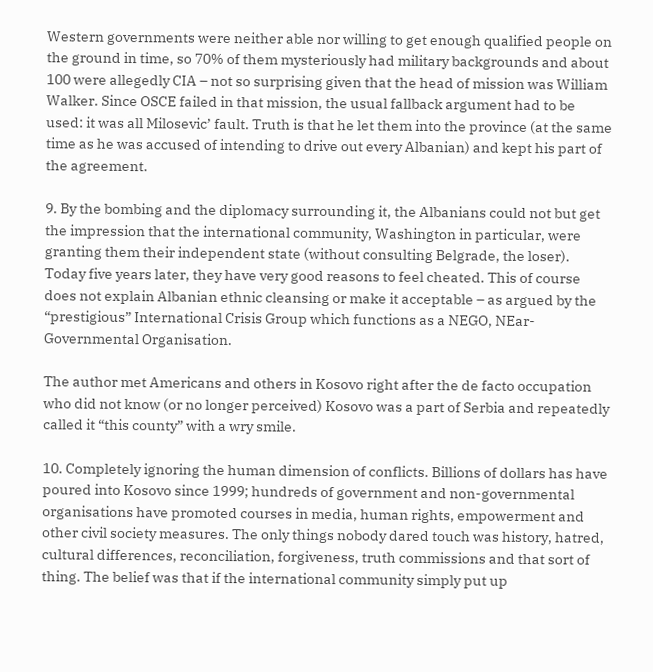Western governments were neither able nor willing to get enough qualified people on the ground in time, so 70% of them mysteriously had military backgrounds and about 100 were allegedly CIA – not so surprising given that the head of mission was William Walker. Since OSCE failed in that mission, the usual fallback argument had to be used: it was all Milosevic’ fault. Truth is that he let them into the province (at the same time as he was accused of intending to drive out every Albanian) and kept his part of the agreement.

9. By the bombing and the diplomacy surrounding it, the Albanians could not but get the impression that the international community, Washington in particular, were granting them their independent state (without consulting Belgrade, the loser). Today five years later, they have very good reasons to feel cheated. This of course does not explain Albanian ethnic cleansing or make it acceptable – as argued by the “prestigious” International Crisis Group which functions as a NEGO, NEar-Governmental Organisation.

The author met Americans and others in Kosovo right after the de facto occupation who did not know (or no longer perceived) Kosovo was a part of Serbia and repeatedly called it “this county” with a wry smile.

10. Completely ignoring the human dimension of conflicts. Billions of dollars has have poured into Kosovo since 1999; hundreds of government and non-governmental organisations have promoted courses in media, human rights, empowerment and other civil society measures. The only things nobody dared touch was history, hatred, cultural differences, reconciliation, forgiveness, truth commissions and that sort of thing. The belief was that if the international community simply put up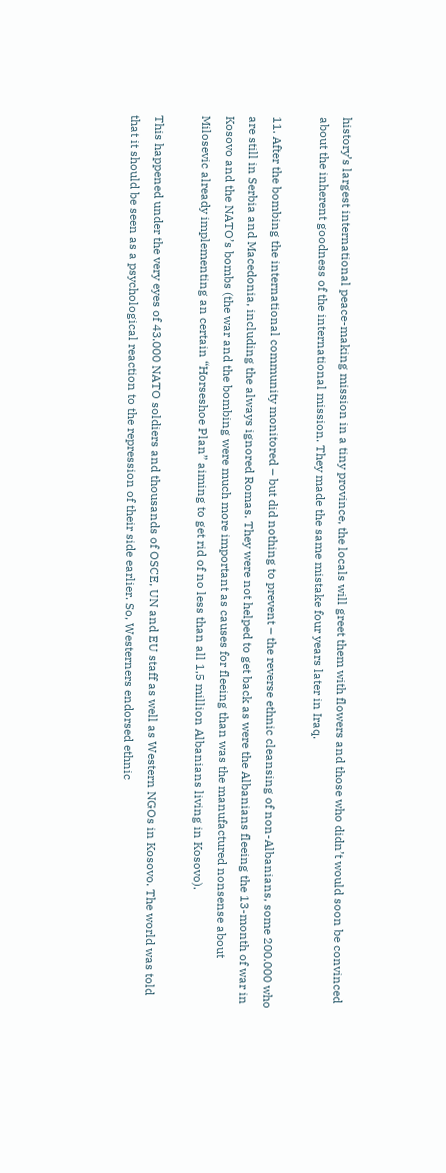history’s largest international peace-making mission in a tiny province, the locals will greet them with flowers and those who didn’t would soon be convinced about the inherent goodness of the international mission. They made the same mistake four years later in Iraq.

11. After the bombing the international community monitored – but did nothing to prevent – the reverse ethnic cleansing of non-Albanians, some 200.000 who are still in Serbia and Macedonia, including the always ignored Romas. They were not helped to get back as were the Albanians fleeing the 13-month of war in Kosovo and the NATO’s bombs (the war and the bombing were much more important as causes for fleeing than was the manufactured nonsense about Milosevic already implementing an certain “Horseshoe Plan” aiming to get rid of no less than all 1,5 million Albanians living in Kosovo).

This happened under the very eyes of 43.000 NATO soldiers and thousands of OSCE, UN and EU staff as well as Western NGOs in Kosovo. The world was told that it should be seen as a psychological reaction to the repression of their side earlier. So, Westerners endorsed ethnic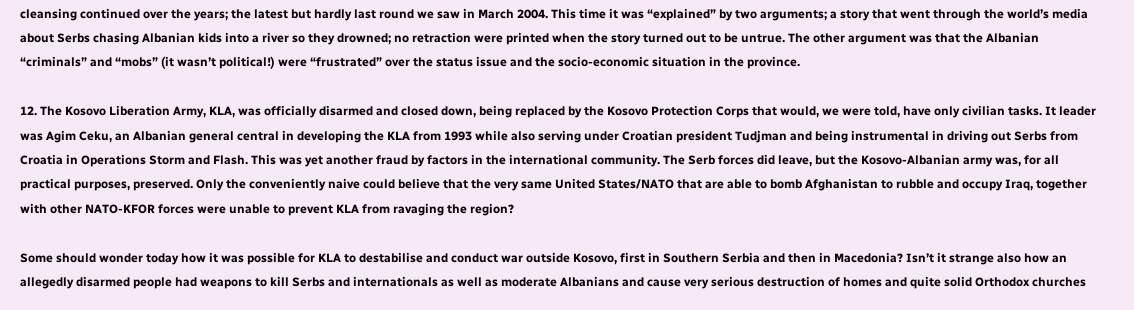cleansing continued over the years; the latest but hardly last round we saw in March 2004. This time it was “explained” by two arguments; a story that went through the world’s media about Serbs chasing Albanian kids into a river so they drowned; no retraction were printed when the story turned out to be untrue. The other argument was that the Albanian “criminals” and “mobs” (it wasn’t political!) were “frustrated” over the status issue and the socio-economic situation in the province.

12. The Kosovo Liberation Army, KLA, was officially disarmed and closed down, being replaced by the Kosovo Protection Corps that would, we were told, have only civilian tasks. It leader was Agim Ceku, an Albanian general central in developing the KLA from 1993 while also serving under Croatian president Tudjman and being instrumental in driving out Serbs from Croatia in Operations Storm and Flash. This was yet another fraud by factors in the international community. The Serb forces did leave, but the Kosovo-Albanian army was, for all practical purposes, preserved. Only the conveniently naive could believe that the very same United States/NATO that are able to bomb Afghanistan to rubble and occupy Iraq, together with other NATO-KFOR forces were unable to prevent KLA from ravaging the region?

Some should wonder today how it was possible for KLA to destabilise and conduct war outside Kosovo, first in Southern Serbia and then in Macedonia? Isn’t it strange also how an allegedly disarmed people had weapons to kill Serbs and internationals as well as moderate Albanians and cause very serious destruction of homes and quite solid Orthodox churches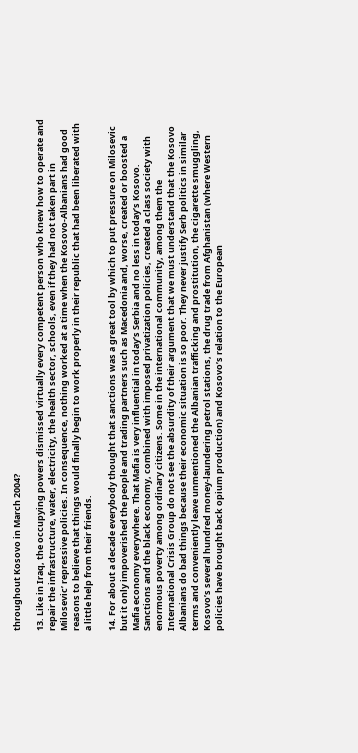throughout Kosovo in March 2004?

13. Like in Iraq, the occupying powers dismissed virtually every competent person who knew how to operate and repair the infrastructure, water, electricity, the health sector, schools, even if they had not taken part in Milosevic’ repressive policies. In consequence, nothing worked at a time when the Kosovo-Albanians had good reasons to believe that things would finally begin to work properly in their republic that had been liberated with a little help from their friends.

14. For about a decade everybody thought that sanctions was a great tool by which to put pressure on Milosevic but it only impoverished the people and trading partners such as Macedonia and, worse, created or boosted a Mafia economy everywhere. That Mafia is very influential in today’s Serbia and no less in today’s Kosovo. Sanctions and the black economy, combined with imposed privatization policies, created a class society with enormous poverty among ordinary citizens. Some in the international community, among them the International Crisis Group do not see the absurdity of their argument that we must understand that the Kosovo Albanians do bad things because their economic situation is so poor. They never justify Serb politics in similar terms and conveniently leave unmentioned the Albanian trafficking and prostitution, the cigarette smuggling, Kosovo’s several hundred money-laundering petrol stations, the drug trade from Afghanistan (where Western policies have brought back opium production) and Kosovo’s relation to the European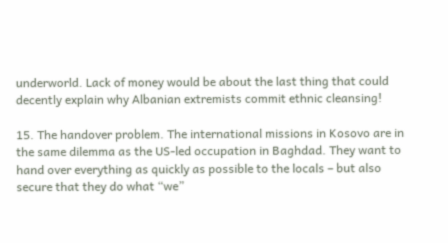underworld. Lack of money would be about the last thing that could decently explain why Albanian extremists commit ethnic cleansing!

15. The handover problem. The international missions in Kosovo are in the same dilemma as the US-led occupation in Baghdad. They want to hand over everything as quickly as possible to the locals – but also secure that they do what “we”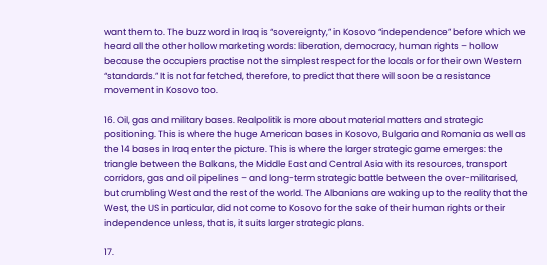want them to. The buzz word in Iraq is “sovereignty,” in Kosovo “independence” before which we heard all the other hollow marketing words: liberation, democracy, human rights – hollow because the occupiers practise not the simplest respect for the locals or for their own Western “standards.” It is not far fetched, therefore, to predict that there will soon be a resistance movement in Kosovo too.

16. Oil, gas and military bases. Realpolitik is more about material matters and strategic positioning. This is where the huge American bases in Kosovo, Bulgaria and Romania as well as the 14 bases in Iraq enter the picture. This is where the larger strategic game emerges: the triangle between the Balkans, the Middle East and Central Asia with its resources, transport corridors, gas and oil pipelines – and long-term strategic battle between the over-militarised, but crumbling West and the rest of the world. The Albanians are waking up to the reality that the West, the US in particular, did not come to Kosovo for the sake of their human rights or their independence unless, that is, it suits larger strategic plans.

17.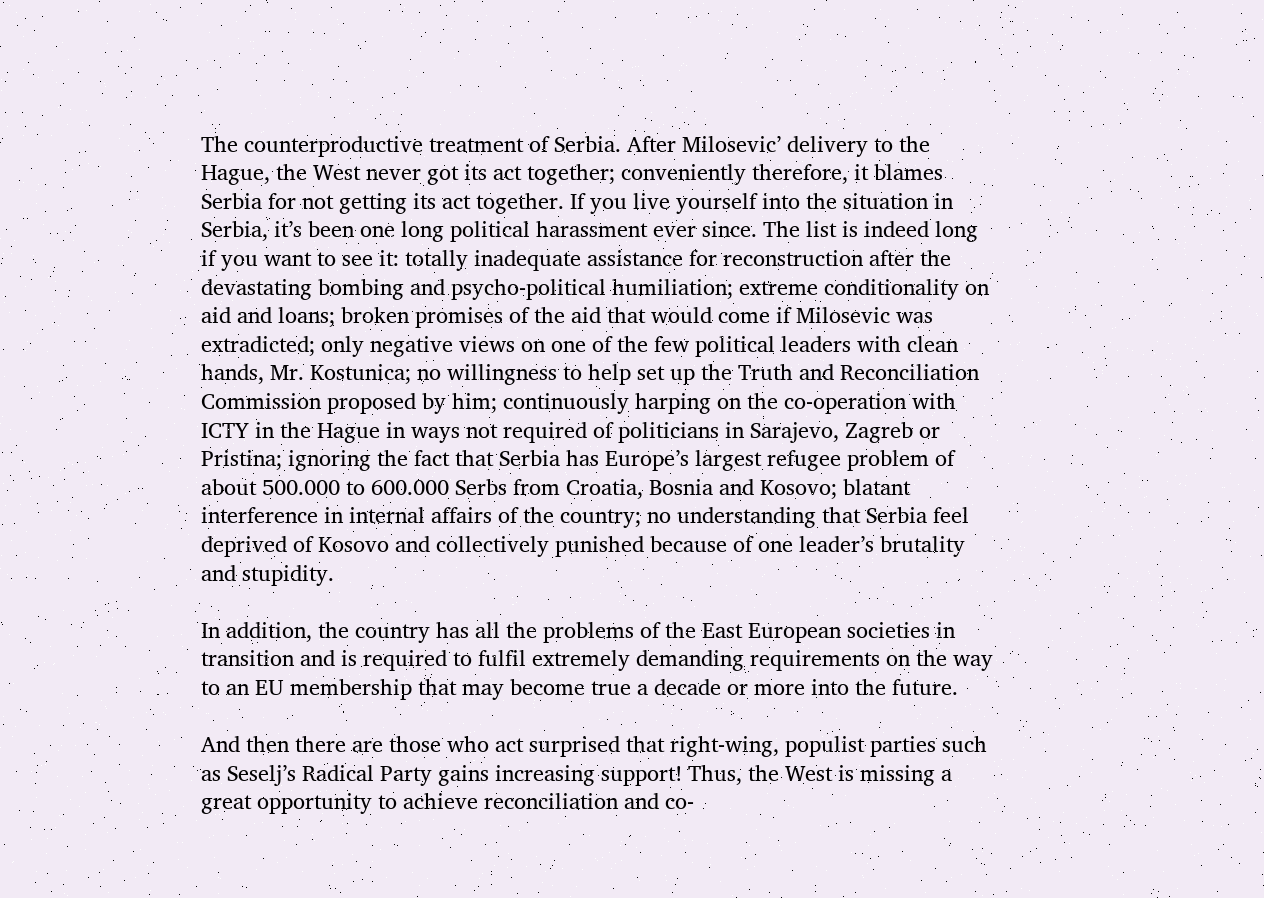The counterproductive treatment of Serbia. After Milosevic’ delivery to the Hague, the West never got its act together; conveniently therefore, it blames Serbia for not getting its act together. If you live yourself into the situation in Serbia, it’s been one long political harassment ever since. The list is indeed long if you want to see it: totally inadequate assistance for reconstruction after the devastating bombing and psycho-political humiliation; extreme conditionality on aid and loans; broken promises of the aid that would come if Milosevic was extradicted; only negative views on one of the few political leaders with clean hands, Mr. Kostunica; no willingness to help set up the Truth and Reconciliation Commission proposed by him; continuously harping on the co-operation with ICTY in the Hague in ways not required of politicians in Sarajevo, Zagreb or Pristina; ignoring the fact that Serbia has Europe’s largest refugee problem of about 500.000 to 600.000 Serbs from Croatia, Bosnia and Kosovo; blatant interference in internal affairs of the country; no understanding that Serbia feel deprived of Kosovo and collectively punished because of one leader’s brutality and stupidity.

In addition, the country has all the problems of the East European societies in transition and is required to fulfil extremely demanding requirements on the way to an EU membership that may become true a decade or more into the future.

And then there are those who act surprised that right-wing, populist parties such as Seselj’s Radical Party gains increasing support! Thus, the West is missing a great opportunity to achieve reconciliation and co-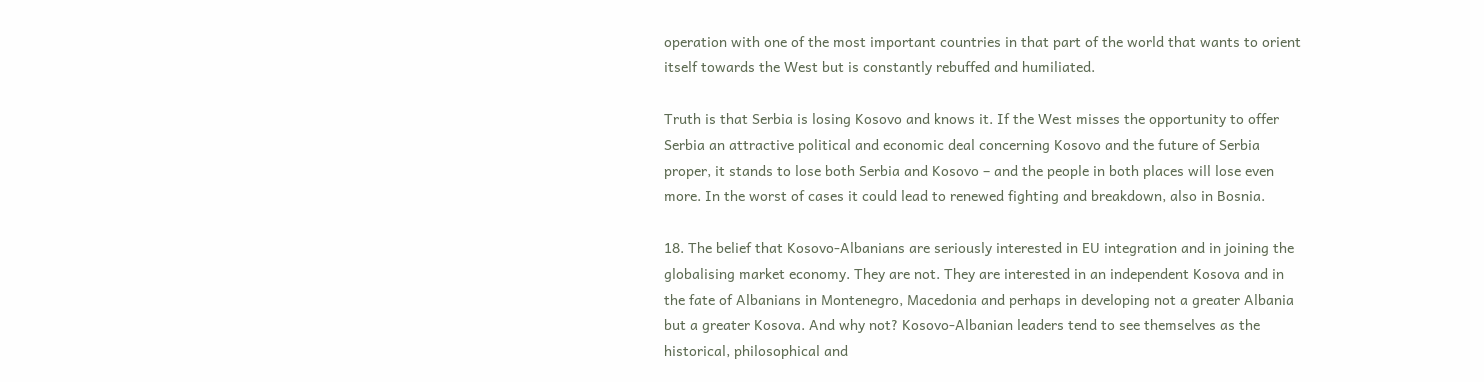operation with one of the most important countries in that part of the world that wants to orient itself towards the West but is constantly rebuffed and humiliated.

Truth is that Serbia is losing Kosovo and knows it. If the West misses the opportunity to offer Serbia an attractive political and economic deal concerning Kosovo and the future of Serbia proper, it stands to lose both Serbia and Kosovo – and the people in both places will lose even more. In the worst of cases it could lead to renewed fighting and breakdown, also in Bosnia.

18. The belief that Kosovo-Albanians are seriously interested in EU integration and in joining the globalising market economy. They are not. They are interested in an independent Kosova and in the fate of Albanians in Montenegro, Macedonia and perhaps in developing not a greater Albania but a greater Kosova. And why not? Kosovo-Albanian leaders tend to see themselves as the historical, philosophical and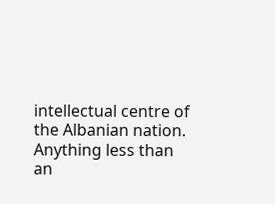intellectual centre of the Albanian nation. Anything less than an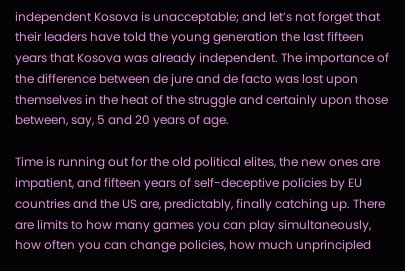independent Kosova is unacceptable; and let’s not forget that their leaders have told the young generation the last fifteen years that Kosova was already independent. The importance of the difference between de jure and de facto was lost upon themselves in the heat of the struggle and certainly upon those between, say, 5 and 20 years of age.

Time is running out for the old political elites, the new ones are impatient, and fifteen years of self-deceptive policies by EU countries and the US are, predictably, finally catching up. There are limits to how many games you can play simultaneously, how often you can change policies, how much unprincipled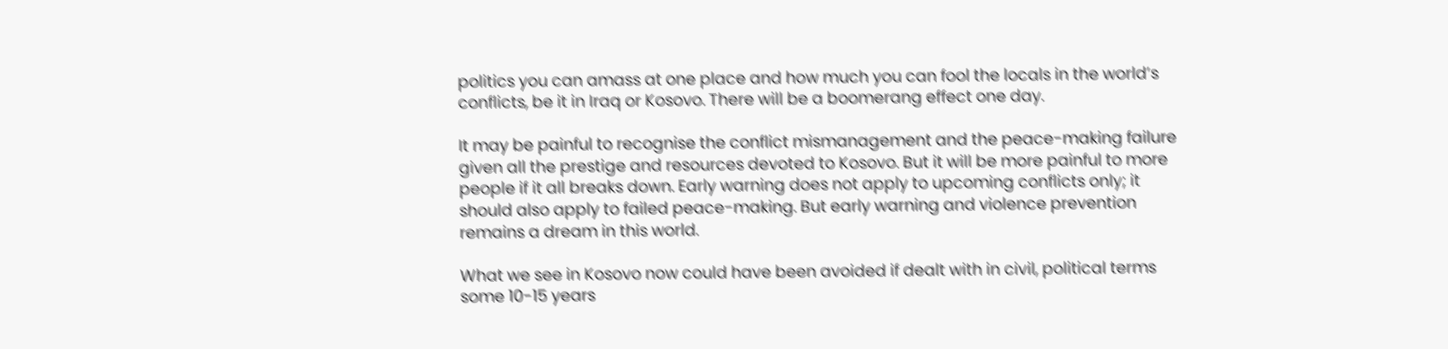politics you can amass at one place and how much you can fool the locals in the world’s conflicts, be it in Iraq or Kosovo. There will be a boomerang effect one day.

It may be painful to recognise the conflict mismanagement and the peace-making failure given all the prestige and resources devoted to Kosovo. But it will be more painful to more people if it all breaks down. Early warning does not apply to upcoming conflicts only; it should also apply to failed peace-making. But early warning and violence prevention remains a dream in this world.

What we see in Kosovo now could have been avoided if dealt with in civil, political terms some 10-15 years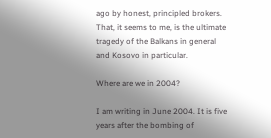ago by honest, principled brokers. That, it seems to me, is the ultimate tragedy of the Balkans in general and Kosovo in particular.

Where are we in 2004?

I am writing in June 2004. It is five years after the bombing of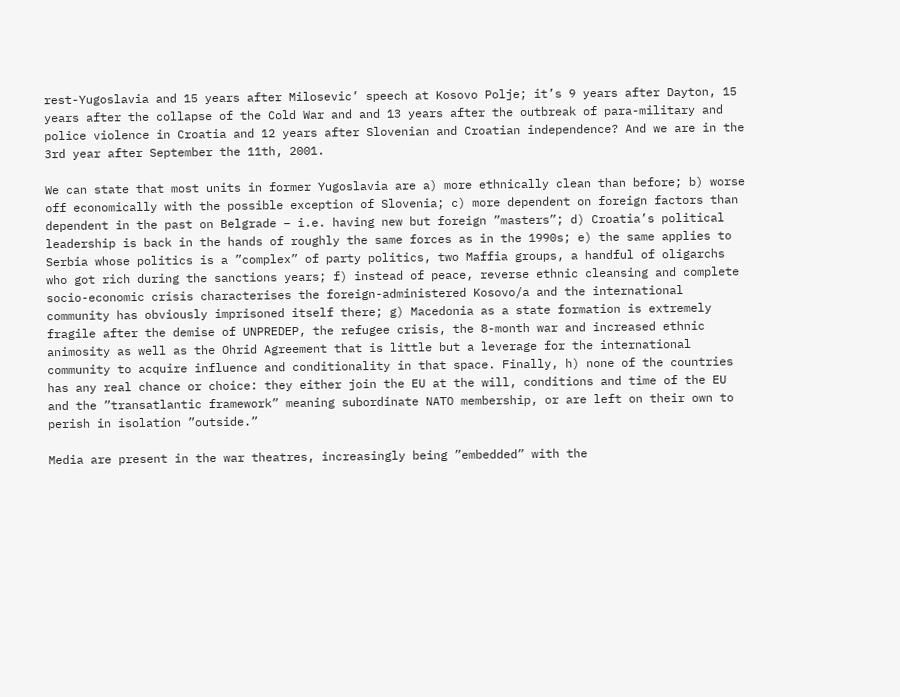rest-Yugoslavia and 15 years after Milosevic’ speech at Kosovo Polje; it’s 9 years after Dayton, 15 years after the collapse of the Cold War and and 13 years after the outbreak of para-military and police violence in Croatia and 12 years after Slovenian and Croatian independence? And we are in the 3rd year after September the 11th, 2001.

We can state that most units in former Yugoslavia are a) more ethnically clean than before; b) worse off economically with the possible exception of Slovenia; c) more dependent on foreign factors than dependent in the past on Belgrade – i.e. having new but foreign ”masters”; d) Croatia’s political leadership is back in the hands of roughly the same forces as in the 1990s; e) the same applies to Serbia whose politics is a ”complex” of party politics, two Maffia groups, a handful of oligarchs who got rich during the sanctions years; f) instead of peace, reverse ethnic cleansing and complete socio-economic crisis characterises the foreign-administered Kosovo/a and the international community has obviously imprisoned itself there; g) Macedonia as a state formation is extremely fragile after the demise of UNPREDEP, the refugee crisis, the 8-month war and increased ethnic animosity as well as the Ohrid Agreement that is little but a leverage for the international community to acquire influence and conditionality in that space. Finally, h) none of the countries has any real chance or choice: they either join the EU at the will, conditions and time of the EU and the ”transatlantic framework” meaning subordinate NATO membership, or are left on their own to perish in isolation ”outside.”

Media are present in the war theatres, increasingly being ”embedded” with the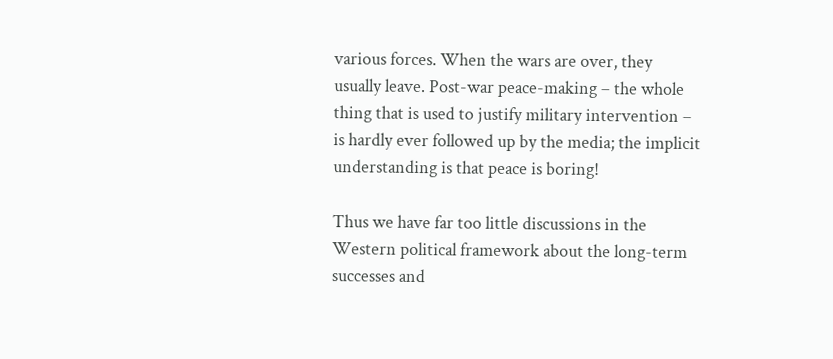various forces. When the wars are over, they usually leave. Post-war peace-making – the whole thing that is used to justify military intervention – is hardly ever followed up by the media; the implicit understanding is that peace is boring!

Thus we have far too little discussions in the Western political framework about the long-term successes and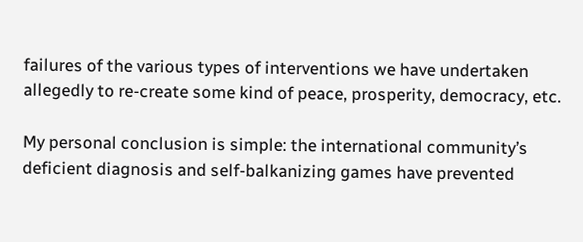failures of the various types of interventions we have undertaken allegedly to re-create some kind of peace, prosperity, democracy, etc.

My personal conclusion is simple: the international community’s deficient diagnosis and self-balkanizing games have prevented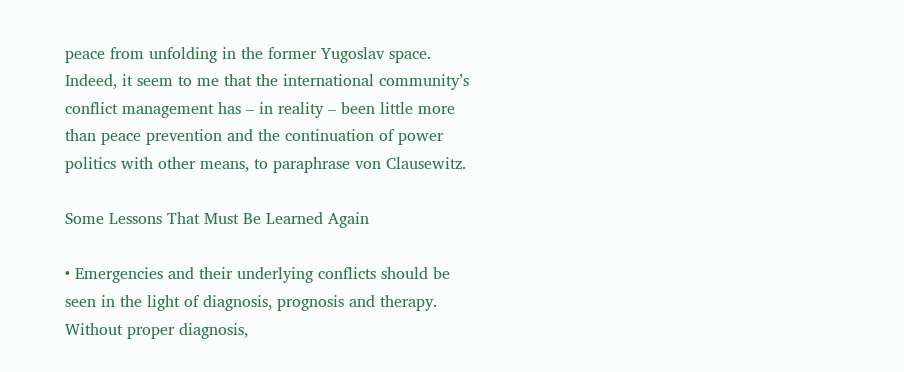peace from unfolding in the former Yugoslav space. Indeed, it seem to me that the international community’s conflict management has – in reality – been little more than peace prevention and the continuation of power politics with other means, to paraphrase von Clausewitz.

Some Lessons That Must Be Learned Again

• Emergencies and their underlying conflicts should be seen in the light of diagnosis, prognosis and therapy. Without proper diagnosis,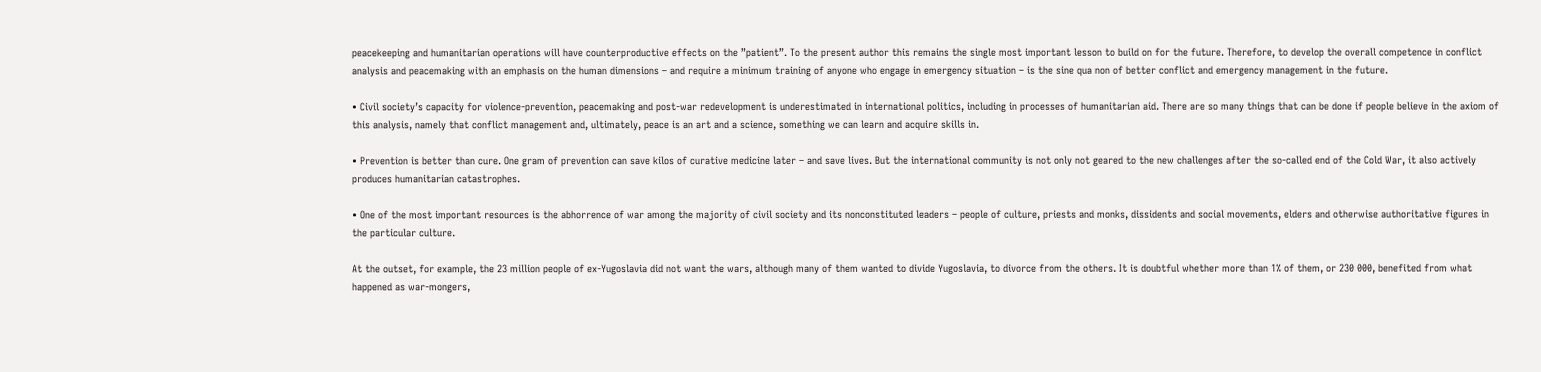peacekeeping and humanitarian operations will have counterproductive effects on the ”patient”. To the present author this remains the single most important lesson to build on for the future. Therefore, to develop the overall competence in conflict analysis and peacemaking with an emphasis on the human dimensions – and require a minimum training of anyone who engage in emergency situation – is the sine qua non of better conflict and emergency management in the future.

• Civil society’s capacity for violence-prevention, peacemaking and post-war redevelopment is underestimated in international politics, including in processes of humanitarian aid. There are so many things that can be done if people believe in the axiom of this analysis, namely that conflict management and, ultimately, peace is an art and a science, something we can learn and acquire skills in.

• Prevention is better than cure. One gram of prevention can save kilos of curative medicine later – and save lives. But the international community is not only not geared to the new challenges after the so-called end of the Cold War, it also actively produces humanitarian catastrophes.

• One of the most important resources is the abhorrence of war among the majority of civil society and its nonconstituted leaders – people of culture, priests and monks, dissidents and social movements, elders and otherwise authoritative figures in the particular culture.

At the outset, for example, the 23 million people of ex-Yugoslavia did not want the wars, although many of them wanted to divide Yugoslavia, to divorce from the others. It is doubtful whether more than 1% of them, or 230 000, benefited from what happened as war-mongers,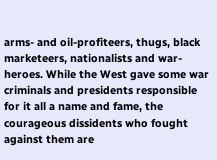arms- and oil-profiteers, thugs, black marketeers, nationalists and war-heroes. While the West gave some war criminals and presidents responsible for it all a name and fame, the courageous dissidents who fought against them are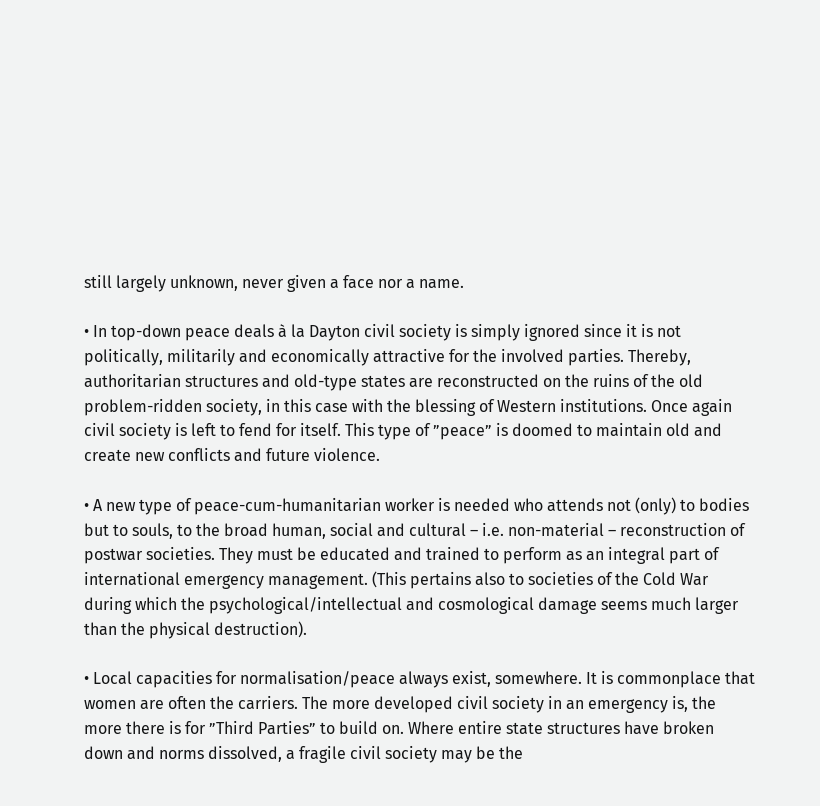still largely unknown, never given a face nor a name.

• In top-down peace deals à la Dayton civil society is simply ignored since it is not politically, militarily and economically attractive for the involved parties. Thereby, authoritarian structures and old-type states are reconstructed on the ruins of the old problem-ridden society, in this case with the blessing of Western institutions. Once again civil society is left to fend for itself. This type of ”peace” is doomed to maintain old and create new conflicts and future violence.

• A new type of peace-cum-humanitarian worker is needed who attends not (only) to bodies but to souls, to the broad human, social and cultural – i.e. non-material – reconstruction of postwar societies. They must be educated and trained to perform as an integral part of international emergency management. (This pertains also to societies of the Cold War during which the psychological/intellectual and cosmological damage seems much larger than the physical destruction).

• Local capacities for normalisation/peace always exist, somewhere. It is commonplace that women are often the carriers. The more developed civil society in an emergency is, the more there is for ”Third Parties” to build on. Where entire state structures have broken down and norms dissolved, a fragile civil society may be the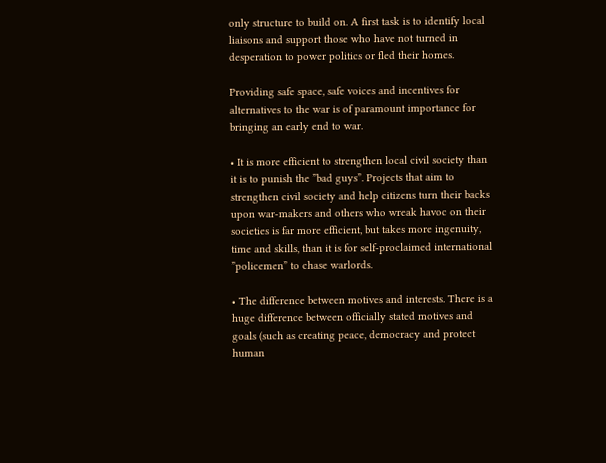only structure to build on. A first task is to identify local liaisons and support those who have not turned in desperation to power politics or fled their homes.

Providing safe space, safe voices and incentives for alternatives to the war is of paramount importance for bringing an early end to war.

• It is more efficient to strengthen local civil society than it is to punish the ”bad guys”. Projects that aim to strengthen civil society and help citizens turn their backs upon war-makers and others who wreak havoc on their societies is far more efficient, but takes more ingenuity, time and skills, than it is for self-proclaimed international ”policemen” to chase warlords.

• The difference between motives and interests. There is a huge difference between officially stated motives and goals (such as creating peace, democracy and protect human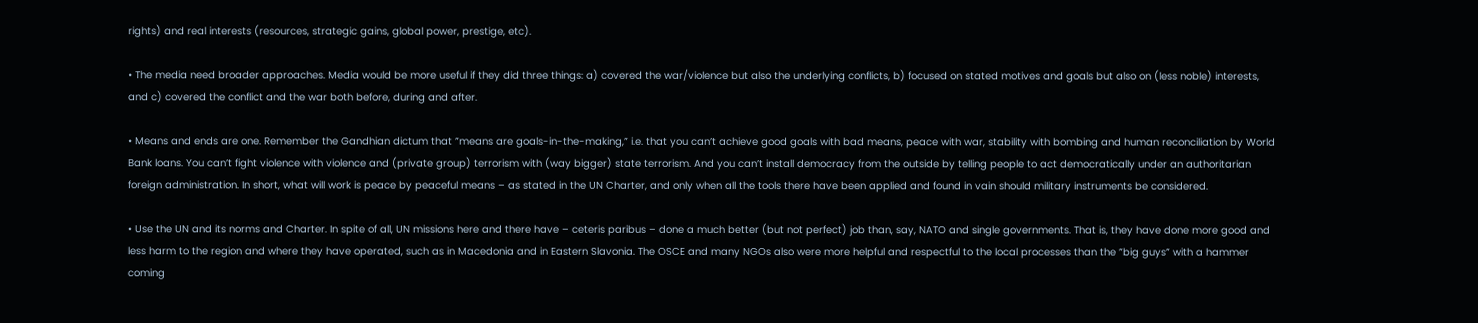rights) and real interests (resources, strategic gains, global power, prestige, etc).

• The media need broader approaches. Media would be more useful if they did three things: a) covered the war/violence but also the underlying conflicts, b) focused on stated motives and goals but also on (less noble) interests, and c) covered the conflict and the war both before, during and after.

• Means and ends are one. Remember the Gandhian dictum that ”means are goals-in-the-making,” i.e. that you can’t achieve good goals with bad means, peace with war, stability with bombing and human reconciliation by World Bank loans. You can’t fight violence with violence and (private group) terrorism with (way bigger) state terrorism. And you can’t install democracy from the outside by telling people to act democratically under an authoritarian foreign administration. In short, what will work is peace by peaceful means – as stated in the UN Charter, and only when all the tools there have been applied and found in vain should military instruments be considered.

• Use the UN and its norms and Charter. In spite of all, UN missions here and there have – ceteris paribus – done a much better (but not perfect) job than, say, NATO and single governments. That is, they have done more good and less harm to the region and where they have operated, such as in Macedonia and in Eastern Slavonia. The OSCE and many NGOs also were more helpful and respectful to the local processes than the ”big guys” with a hammer coming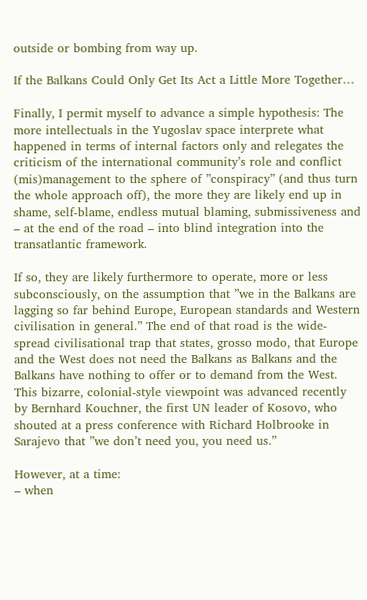outside or bombing from way up.

If the Balkans Could Only Get Its Act a Little More Together…

Finally, I permit myself to advance a simple hypothesis: The more intellectuals in the Yugoslav space interprete what happened in terms of internal factors only and relegates the criticism of the international community’s role and conflict (mis)management to the sphere of ”conspiracy” (and thus turn the whole approach off), the more they are likely end up in shame, self-blame, endless mutual blaming, submissiveness and – at the end of the road – into blind integration into the transatlantic framework.

If so, they are likely furthermore to operate, more or less subconsciously, on the assumption that ”we in the Balkans are lagging so far behind Europe, European standards and Western civilisation in general.” The end of that road is the wide-spread civilisational trap that states, grosso modo, that Europe and the West does not need the Balkans as Balkans and the Balkans have nothing to offer or to demand from the West. This bizarre, colonial-style viewpoint was advanced recently by Bernhard Kouchner, the first UN leader of Kosovo, who shouted at a press conference with Richard Holbrooke in Sarajevo that ”we don’t need you, you need us.”

However, at a time:
– when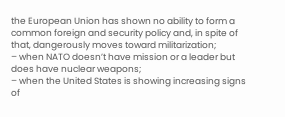the European Union has shown no ability to form a common foreign and security policy and, in spite of that, dangerously moves toward militarization;
– when NATO doesn’t have mission or a leader but does have nuclear weapons;
– when the United States is showing increasing signs of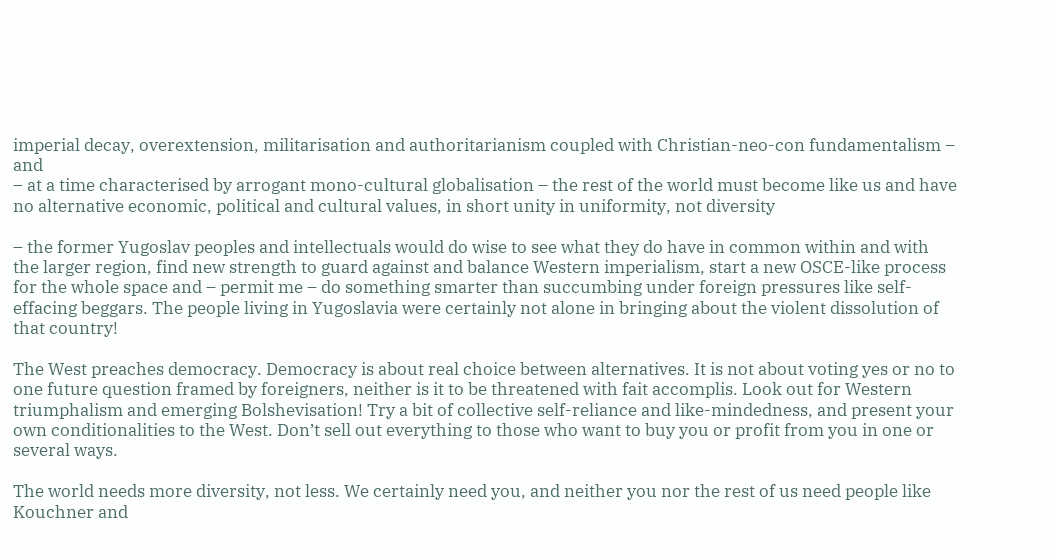imperial decay, overextension, militarisation and authoritarianism coupled with Christian-neo-con fundamentalism – and
– at a time characterised by arrogant mono-cultural globalisation – the rest of the world must become like us and have no alternative economic, political and cultural values, in short unity in uniformity, not diversity

– the former Yugoslav peoples and intellectuals would do wise to see what they do have in common within and with the larger region, find new strength to guard against and balance Western imperialism, start a new OSCE-like process for the whole space and – permit me – do something smarter than succumbing under foreign pressures like self-effacing beggars. The people living in Yugoslavia were certainly not alone in bringing about the violent dissolution of that country!

The West preaches democracy. Democracy is about real choice between alternatives. It is not about voting yes or no to one future question framed by foreigners, neither is it to be threatened with fait accomplis. Look out for Western triumphalism and emerging Bolshevisation! Try a bit of collective self-reliance and like-mindedness, and present your own conditionalities to the West. Don’t sell out everything to those who want to buy you or profit from you in one or several ways.

The world needs more diversity, not less. We certainly need you, and neither you nor the rest of us need people like Kouchner and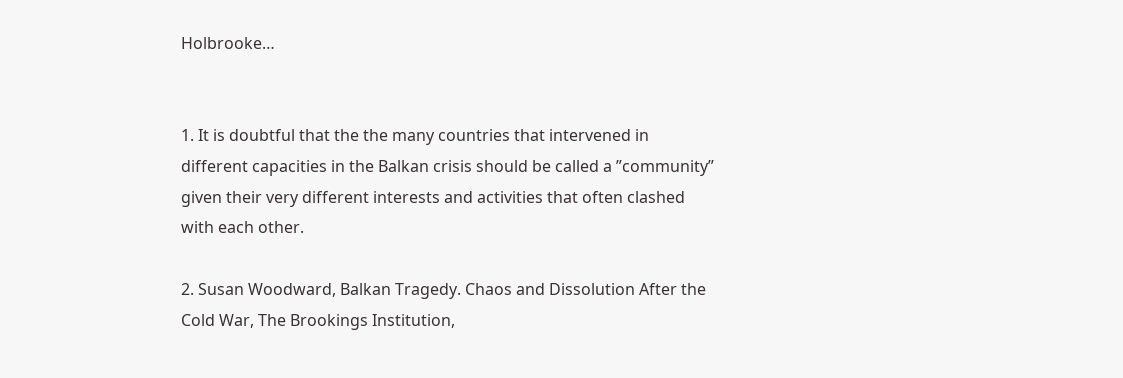Holbrooke…


1. It is doubtful that the the many countries that intervened in different capacities in the Balkan crisis should be called a ”community” given their very different interests and activities that often clashed with each other.

2. Susan Woodward, Balkan Tragedy. Chaos and Dissolution After the Cold War, The Brookings Institution,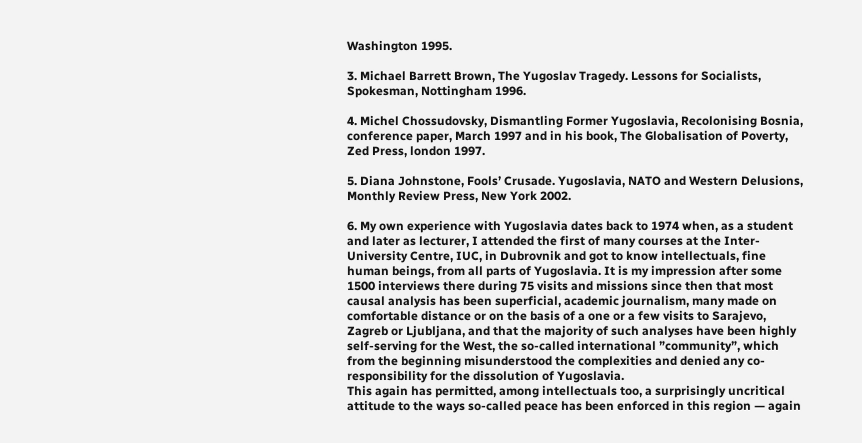Washington 1995.

3. Michael Barrett Brown, The Yugoslav Tragedy. Lessons for Socialists, Spokesman, Nottingham 1996.

4. Michel Chossudovsky, Dismantling Former Yugoslavia, Recolonising Bosnia, conference paper, March 1997 and in his book, The Globalisation of Poverty, Zed Press, london 1997.

5. Diana Johnstone, Fools’ Crusade. Yugoslavia, NATO and Western Delusions, Monthly Review Press, New York 2002.

6. My own experience with Yugoslavia dates back to 1974 when, as a student and later as lecturer, I attended the first of many courses at the Inter-University Centre, IUC, in Dubrovnik and got to know intellectuals, fine human beings, from all parts of Yugoslavia. It is my impression after some 1500 interviews there during 75 visits and missions since then that most causal analysis has been superficial, academic journalism, many made on comfortable distance or on the basis of a one or a few visits to Sarajevo, Zagreb or Ljubljana, and that the majority of such analyses have been highly self-serving for the West, the so-called international ”community”, which from the beginning misunderstood the complexities and denied any co-responsibility for the dissolution of Yugoslavia.
This again has permitted, among intellectuals too, a surprisingly uncritical attitude to the ways so-called peace has been enforced in this region — again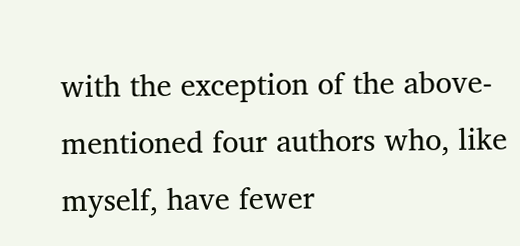with the exception of the above-mentioned four authors who, like myself, have fewer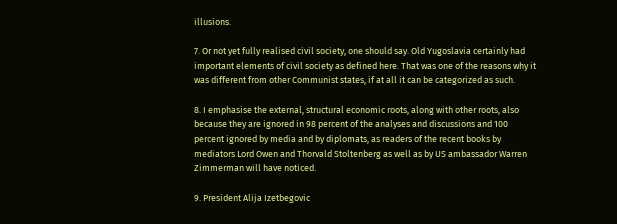illusions.

7. Or not yet fully realised civil society, one should say. Old Yugoslavia certainly had important elements of civil society as defined here. That was one of the reasons why it was different from other Communist states, if at all it can be categorized as such.

8. I emphasise the external, structural economic roots, along with other roots, also because they are ignored in 98 percent of the analyses and discussions and 100 percent ignored by media and by diplomats, as readers of the recent books by mediators Lord Owen and Thorvald Stoltenberg as well as by US ambassador Warren Zimmerman will have noticed.

9. President Alija Izetbegovic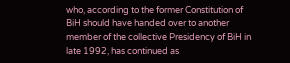who, according to the former Constitution of BiH should have handed over to another member of the collective Presidency of BiH in late 1992, has continued as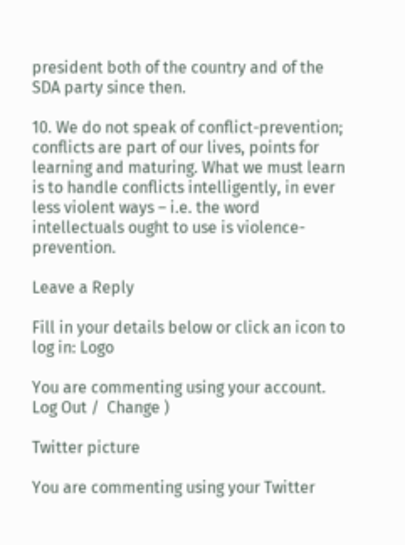president both of the country and of the SDA party since then.

10. We do not speak of conflict-prevention; conflicts are part of our lives, points for learning and maturing. What we must learn is to handle conflicts intelligently, in ever less violent ways – i.e. the word intellectuals ought to use is violence-prevention.

Leave a Reply

Fill in your details below or click an icon to log in: Logo

You are commenting using your account. Log Out /  Change )

Twitter picture

You are commenting using your Twitter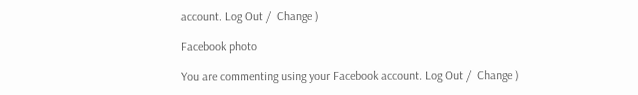account. Log Out /  Change )

Facebook photo

You are commenting using your Facebook account. Log Out /  Change )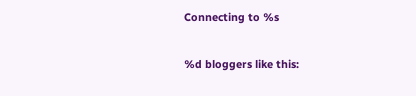Connecting to %s

%d bloggers like this: